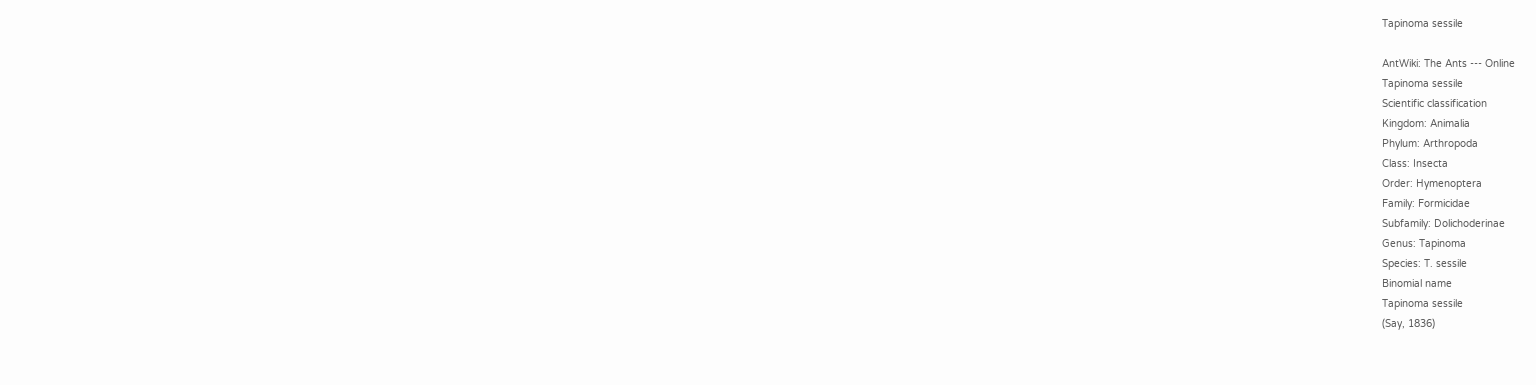Tapinoma sessile

AntWiki: The Ants --- Online
Tapinoma sessile
Scientific classification
Kingdom: Animalia
Phylum: Arthropoda
Class: Insecta
Order: Hymenoptera
Family: Formicidae
Subfamily: Dolichoderinae
Genus: Tapinoma
Species: T. sessile
Binomial name
Tapinoma sessile
(Say, 1836)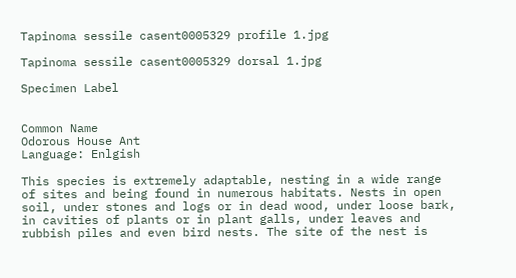Tapinoma sessile casent0005329 profile 1.jpg

Tapinoma sessile casent0005329 dorsal 1.jpg

Specimen Label


Common Name
Odorous House Ant
Language: Enlgish

This species is extremely adaptable, nesting in a wide range of sites and being found in numerous habitats. Nests in open soil, under stones and logs or in dead wood, under loose bark, in cavities of plants or in plant galls, under leaves and rubbish piles and even bird nests. The site of the nest is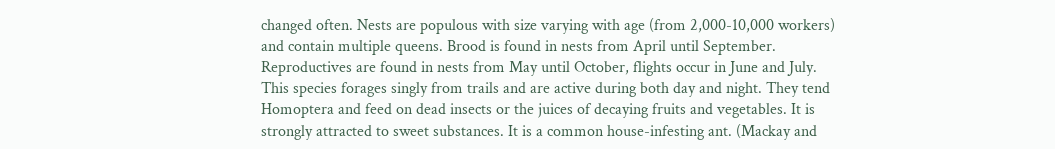changed often. Nests are populous with size varying with age (from 2,000-10,000 workers) and contain multiple queens. Brood is found in nests from April until September. Reproductives are found in nests from May until October, flights occur in June and July. This species forages singly from trails and are active during both day and night. They tend Homoptera and feed on dead insects or the juices of decaying fruits and vegetables. It is strongly attracted to sweet substances. It is a common house-infesting ant. (Mackay and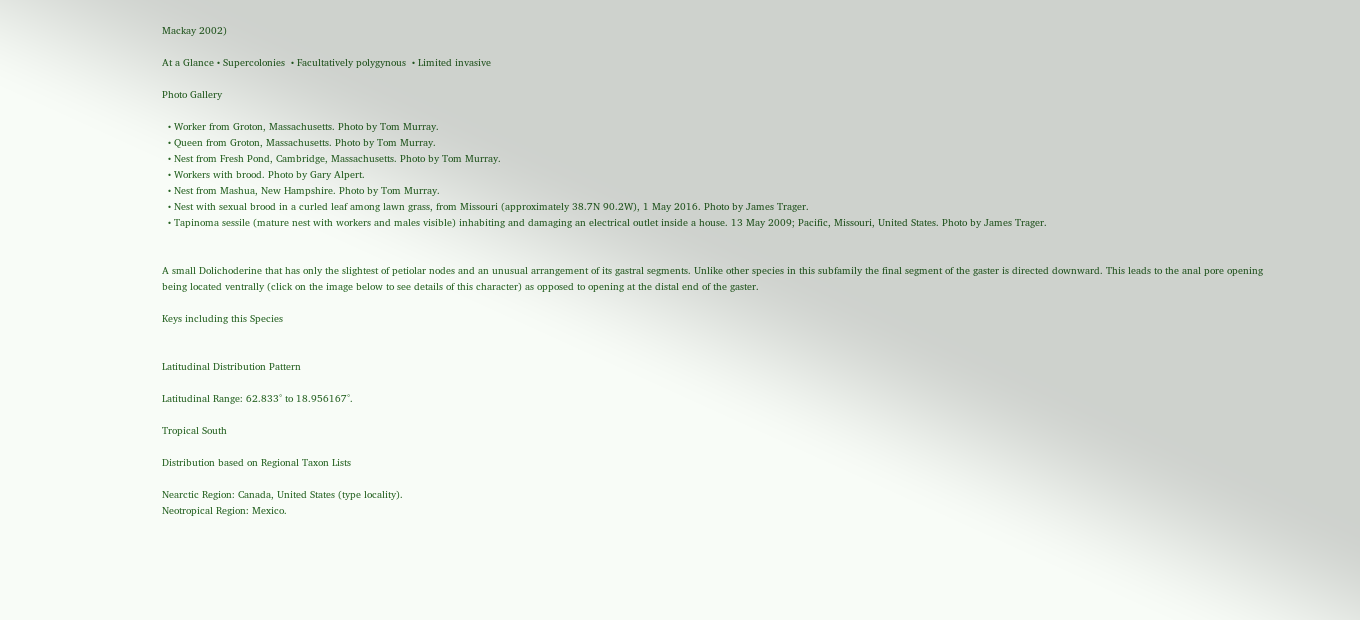Mackay 2002)

At a Glance • Supercolonies  • Facultatively polygynous  • Limited invasive

Photo Gallery

  • Worker from Groton, Massachusetts. Photo by Tom Murray.
  • Queen from Groton, Massachusetts. Photo by Tom Murray.
  • Nest from Fresh Pond, Cambridge, Massachusetts. Photo by Tom Murray.
  • Workers with brood. Photo by Gary Alpert.
  • Nest from Mashua, New Hampshire. Photo by Tom Murray.
  • Nest with sexual brood in a curled leaf among lawn grass, from Missouri (approximately 38.7N 90.2W), 1 May 2016. Photo by James Trager.
  • Tapinoma sessile (mature nest with workers and males visible) inhabiting and damaging an electrical outlet inside a house. 13 May 2009; Pacific, Missouri, United States. Photo by James Trager.


A small Dolichoderine that has only the slightest of petiolar nodes and an unusual arrangement of its gastral segments. Unlike other species in this subfamily the final segment of the gaster is directed downward. This leads to the anal pore opening being located ventrally (click on the image below to see details of this character) as opposed to opening at the distal end of the gaster.

Keys including this Species


Latitudinal Distribution Pattern

Latitudinal Range: 62.833° to 18.956167°.

Tropical South

Distribution based on Regional Taxon Lists

Nearctic Region: Canada, United States (type locality).
Neotropical Region: Mexico.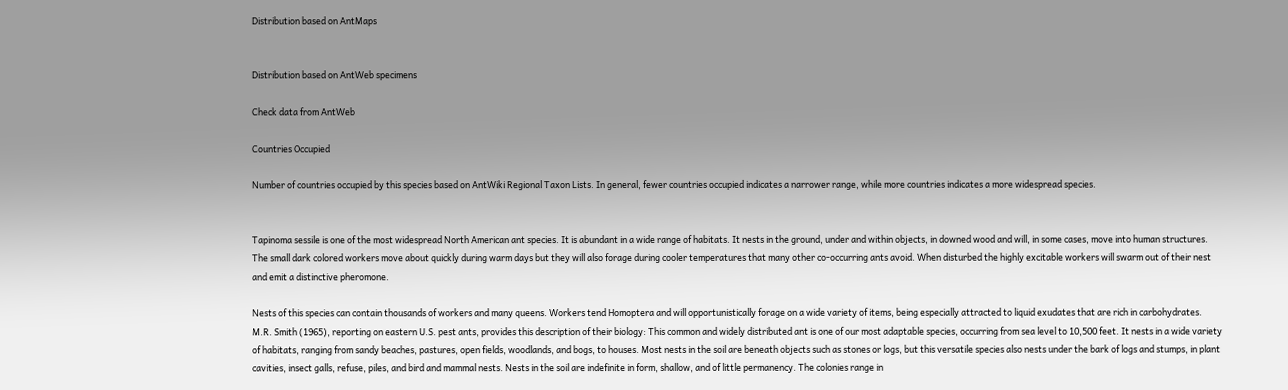Distribution based on AntMaps


Distribution based on AntWeb specimens

Check data from AntWeb

Countries Occupied

Number of countries occupied by this species based on AntWiki Regional Taxon Lists. In general, fewer countries occupied indicates a narrower range, while more countries indicates a more widespread species.


Tapinoma sessile is one of the most widespread North American ant species. It is abundant in a wide range of habitats. It nests in the ground, under and within objects, in downed wood and will, in some cases, move into human structures. The small dark colored workers move about quickly during warm days but they will also forage during cooler temperatures that many other co-occurring ants avoid. When disturbed the highly excitable workers will swarm out of their nest and emit a distinctive pheromone.

Nests of this species can contain thousands of workers and many queens. Workers tend Homoptera and will opportunistically forage on a wide variety of items, being especially attracted to liquid exudates that are rich in carbohydrates. M.R. Smith (1965), reporting on eastern U.S. pest ants, provides this description of their biology: This common and widely distributed ant is one of our most adaptable species, occurring from sea level to 10,500 feet. It nests in a wide variety of habitats, ranging from sandy beaches, pastures, open fields, woodlands, and bogs, to houses. Most nests in the soil are beneath objects such as stones or logs, but this versatile species also nests under the bark of logs and stumps, in plant cavities, insect galls, refuse, piles, and bird and mammal nests. Nests in the soil are indefinite in form, shallow, and of little permanency. The colonies range in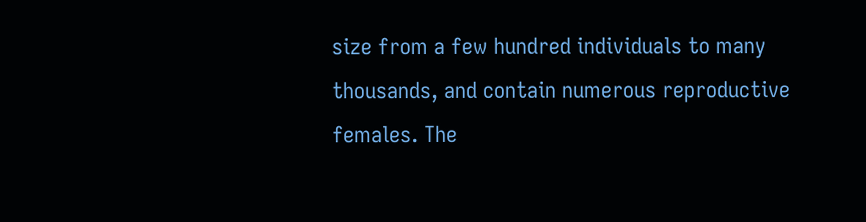size from a few hundred individuals to many thousands, and contain numerous reproductive females. The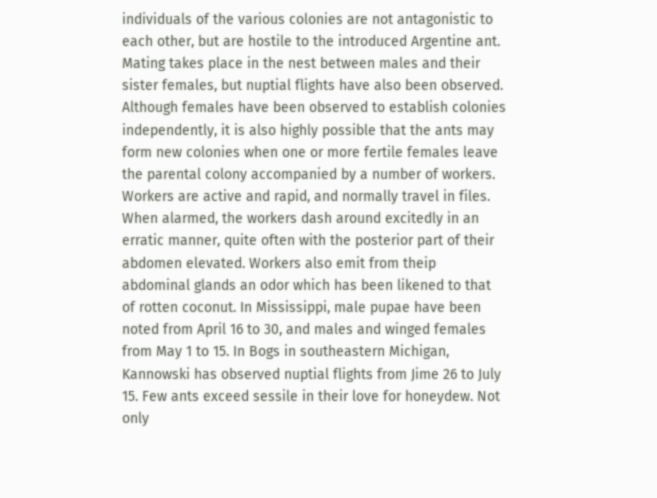individuals of the various colonies are not antagonistic to each other, but are hostile to the introduced Argentine ant. Mating takes place in the nest between males and their sister females, but nuptial flights have also been observed. Although females have been observed to establish colonies independently, it is also highly possible that the ants may form new colonies when one or more fertile females leave the parental colony accompanied by a number of workers. Workers are active and rapid, and normally travel in files. When alarmed, the workers dash around excitedly in an erratic manner, quite often with the posterior part of their abdomen elevated. Workers also emit from theip abdominal glands an odor which has been likened to that of rotten coconut. In Mississippi, male pupae have been noted from April 16 to 30, and males and winged females from May 1 to 15. In Bogs in southeastern Michigan, Kannowski has observed nuptial flights from Jime 26 to July 15. Few ants exceed sessile in their love for honeydew. Not only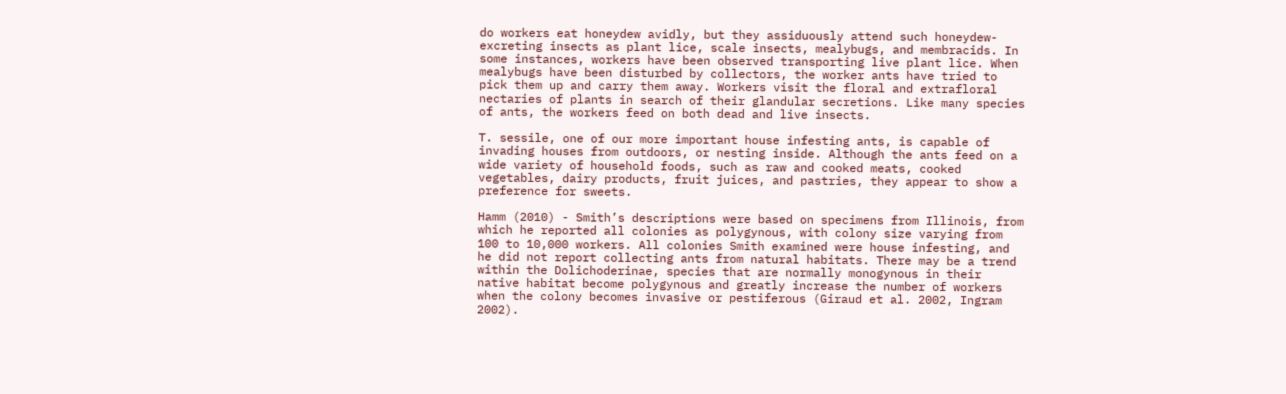do workers eat honeydew avidly, but they assiduously attend such honeydew-excreting insects as plant lice, scale insects, mealybugs, and membracids. In some instances, workers have been observed transporting live plant lice. When mealybugs have been disturbed by collectors, the worker ants have tried to pick them up and carry them away. Workers visit the floral and extrafloral nectaries of plants in search of their glandular secretions. Like many species of ants, the workers feed on both dead and live insects.

T. sessile, one of our more important house infesting ants, is capable of invading houses from outdoors, or nesting inside. Although the ants feed on a wide variety of household foods, such as raw and cooked meats, cooked vegetables, dairy products, fruit juices, and pastries, they appear to show a preference for sweets.

Hamm (2010) - Smith’s descriptions were based on specimens from Illinois, from which he reported all colonies as polygynous, with colony size varying from 100 to 10,000 workers. All colonies Smith examined were house infesting, and he did not report collecting ants from natural habitats. There may be a trend within the Dolichoderinae, species that are normally monogynous in their native habitat become polygynous and greatly increase the number of workers when the colony becomes invasive or pestiferous (Giraud et al. 2002, Ingram 2002).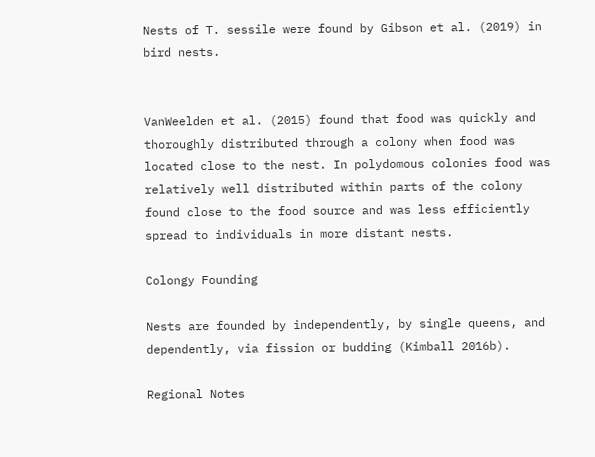Nests of T. sessile were found by Gibson et al. (2019) in bird nests.


VanWeelden et al. (2015) found that food was quickly and thoroughly distributed through a colony when food was located close to the nest. In polydomous colonies food was relatively well distributed within parts of the colony found close to the food source and was less efficiently spread to individuals in more distant nests.

Colongy Founding

Nests are founded by independently, by single queens, and dependently, via fission or budding (Kimball 2016b).

Regional Notes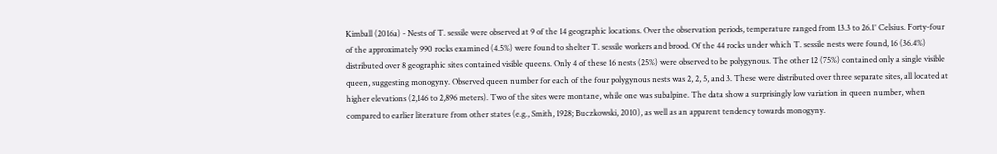Kimball (2016a) - Nests of T. sessile were observed at 9 of the 14 geographic locations. Over the observation periods, temperature ranged from 13.3 to 26.1° Celsius. Forty-four of the approximately 990 rocks examined (4.5%) were found to shelter T. sessile workers and brood. Of the 44 rocks under which T. sessile nests were found, 16 (36.4%) distributed over 8 geographic sites contained visible queens. Only 4 of these 16 nests (25%) were observed to be polygynous. The other 12 (75%) contained only a single visible queen, suggesting monogyny. Observed queen number for each of the four polygynous nests was 2, 2, 5, and 3. These were distributed over three separate sites, all located at higher elevations (2,146 to 2,896 meters). Two of the sites were montane, while one was subalpine. The data show a surprisingly low variation in queen number, when compared to earlier literature from other states (e.g., Smith, 1928; Buczkowski, 2010), as well as an apparent tendency towards monogyny.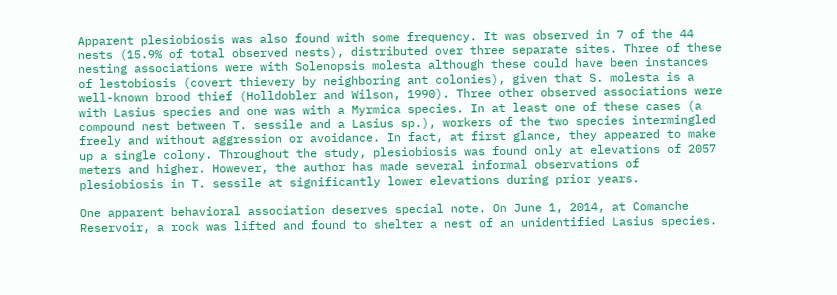Apparent plesiobiosis was also found with some frequency. It was observed in 7 of the 44 nests (15.9% of total observed nests), distributed over three separate sites. Three of these nesting associations were with Solenopsis molesta although these could have been instances of lestobiosis (covert thievery by neighboring ant colonies), given that S. molesta is a well-known brood thief (Holldobler and Wilson, 1990). Three other observed associations were with Lasius species and one was with a Myrmica species. In at least one of these cases (a compound nest between T. sessile and a Lasius sp.), workers of the two species intermingled freely and without aggression or avoidance. In fact, at first glance, they appeared to make up a single colony. Throughout the study, plesiobiosis was found only at elevations of 2057 meters and higher. However, the author has made several informal observations of plesiobiosis in T. sessile at significantly lower elevations during prior years.

One apparent behavioral association deserves special note. On June 1, 2014, at Comanche Reservoir, a rock was lifted and found to shelter a nest of an unidentified Lasius species.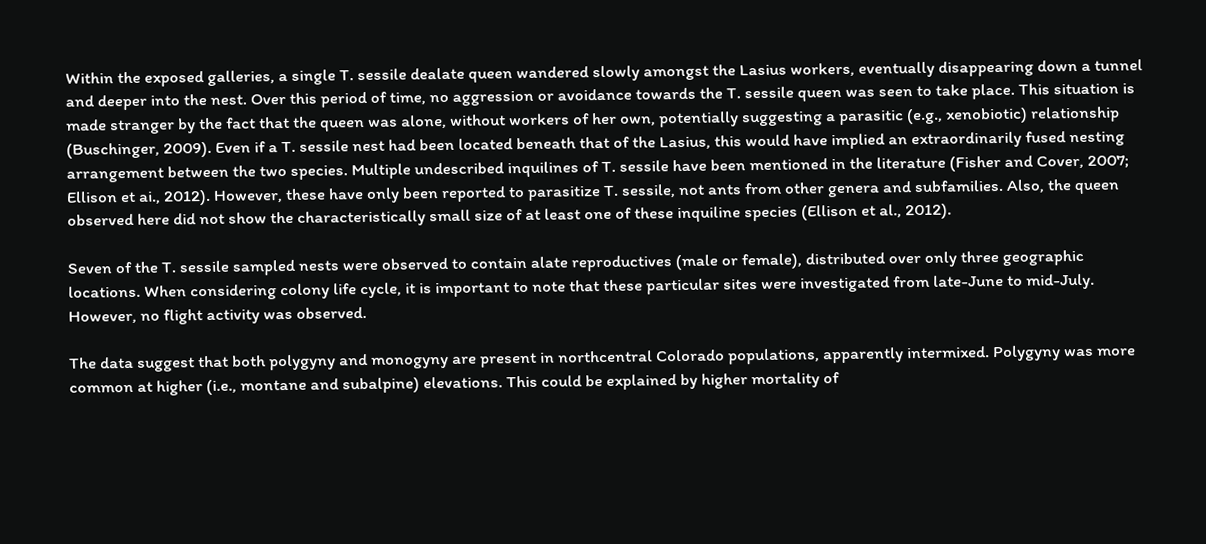Within the exposed galleries, a single T. sessile dealate queen wandered slowly amongst the Lasius workers, eventually disappearing down a tunnel and deeper into the nest. Over this period of time, no aggression or avoidance towards the T. sessile queen was seen to take place. This situation is made stranger by the fact that the queen was alone, without workers of her own, potentially suggesting a parasitic (e.g., xenobiotic) relationship (Buschinger, 2009). Even if a T. sessile nest had been located beneath that of the Lasius, this would have implied an extraordinarily fused nesting arrangement between the two species. Multiple undescribed inquilines of T. sessile have been mentioned in the literature (Fisher and Cover, 2007; Ellison et ai., 2012). However, these have only been reported to parasitize T. sessile, not ants from other genera and subfamilies. Also, the queen observed here did not show the characteristically small size of at least one of these inquiline species (Ellison et al., 2012).

Seven of the T. sessile sampled nests were observed to contain alate reproductives (male or female), distributed over only three geographic locations. When considering colony life cycle, it is important to note that these particular sites were investigated from late-June to mid-July. However, no flight activity was observed.

The data suggest that both polygyny and monogyny are present in northcentral Colorado populations, apparently intermixed. Polygyny was more common at higher (i.e., montane and subalpine) elevations. This could be explained by higher mortality of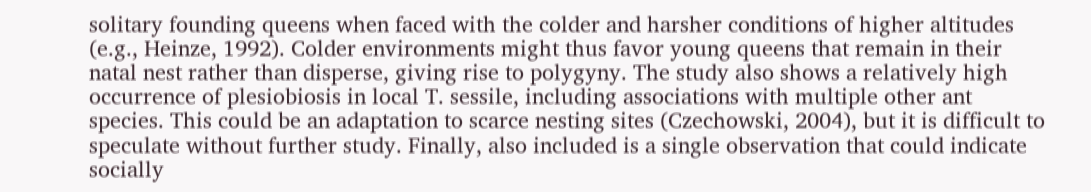solitary founding queens when faced with the colder and harsher conditions of higher altitudes (e.g., Heinze, 1992). Colder environments might thus favor young queens that remain in their natal nest rather than disperse, giving rise to polygyny. The study also shows a relatively high occurrence of plesiobiosis in local T. sessile, including associations with multiple other ant species. This could be an adaptation to scarce nesting sites (Czechowski, 2004), but it is difficult to speculate without further study. Finally, also included is a single observation that could indicate socially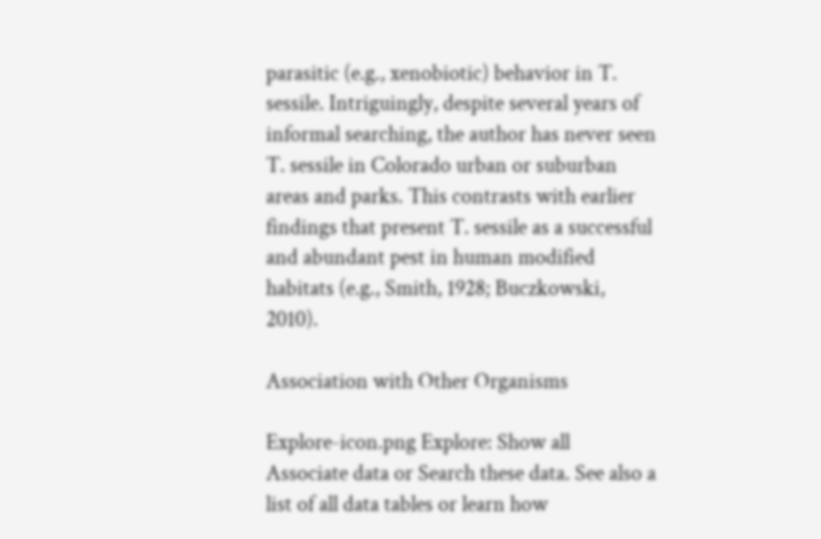parasitic (e.g., xenobiotic) behavior in T. sessile. Intriguingly, despite several years of informal searching, the author has never seen T. sessile in Colorado urban or suburban areas and parks. This contrasts with earlier findings that present T. sessile as a successful and abundant pest in human modified habitats (e.g., Smith, 1928; Buczkowski, 2010).

Association with Other Organisms

Explore-icon.png Explore: Show all Associate data or Search these data. See also a list of all data tables or learn how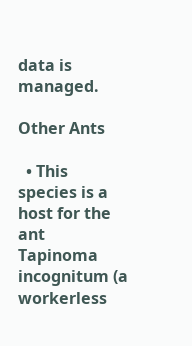data is managed.

Other Ants

  • This species is a host for the ant Tapinoma incognitum (a workerless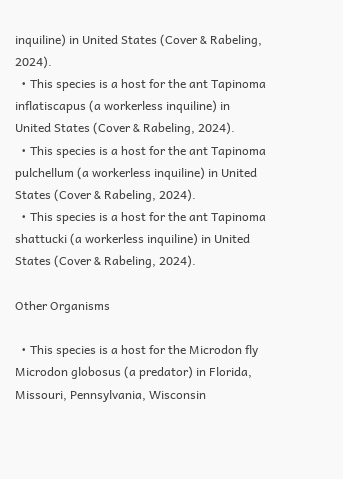inquiline) in United States (Cover & Rabeling, 2024).
  • This species is a host for the ant Tapinoma inflatiscapus (a workerless inquiline) in United States (Cover & Rabeling, 2024).
  • This species is a host for the ant Tapinoma pulchellum (a workerless inquiline) in United States (Cover & Rabeling, 2024).
  • This species is a host for the ant Tapinoma shattucki (a workerless inquiline) in United States (Cover & Rabeling, 2024).

Other Organisms

  • This species is a host for the Microdon fly Microdon globosus (a predator) in Florida, Missouri, Pennsylvania, Wisconsin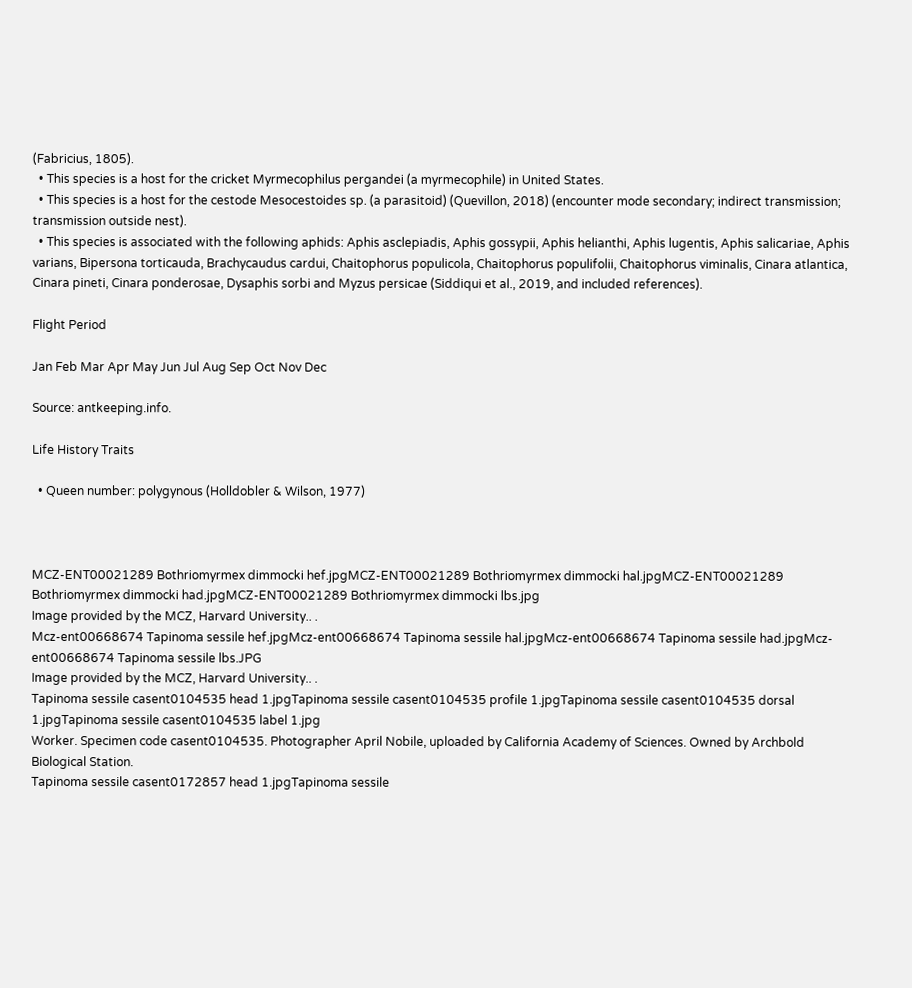(Fabricius, 1805).
  • This species is a host for the cricket Myrmecophilus pergandei (a myrmecophile) in United States.
  • This species is a host for the cestode Mesocestoides sp. (a parasitoid) (Quevillon, 2018) (encounter mode secondary; indirect transmission; transmission outside nest).
  • This species is associated with the following aphids: Aphis asclepiadis, Aphis gossypii, Aphis helianthi, Aphis lugentis, Aphis salicariae, Aphis varians, Bipersona torticauda, Brachycaudus cardui, Chaitophorus populicola, Chaitophorus populifolii, Chaitophorus viminalis, Cinara atlantica, Cinara pineti, Cinara ponderosae, Dysaphis sorbi and Myzus persicae (Siddiqui et al., 2019, and included references).

Flight Period

Jan Feb Mar Apr May Jun Jul Aug Sep Oct Nov Dec

Source: antkeeping.info.

Life History Traits

  • Queen number: polygynous (Holldobler & Wilson, 1977)



MCZ-ENT00021289 Bothriomyrmex dimmocki hef.jpgMCZ-ENT00021289 Bothriomyrmex dimmocki hal.jpgMCZ-ENT00021289 Bothriomyrmex dimmocki had.jpgMCZ-ENT00021289 Bothriomyrmex dimmocki lbs.jpg
Image provided by the MCZ, Harvard University.. .
Mcz-ent00668674 Tapinoma sessile hef.jpgMcz-ent00668674 Tapinoma sessile hal.jpgMcz-ent00668674 Tapinoma sessile had.jpgMcz-ent00668674 Tapinoma sessile lbs.JPG
Image provided by the MCZ, Harvard University.. .
Tapinoma sessile casent0104535 head 1.jpgTapinoma sessile casent0104535 profile 1.jpgTapinoma sessile casent0104535 dorsal 1.jpgTapinoma sessile casent0104535 label 1.jpg
Worker. Specimen code casent0104535. Photographer April Nobile, uploaded by California Academy of Sciences. Owned by Archbold Biological Station.
Tapinoma sessile casent0172857 head 1.jpgTapinoma sessile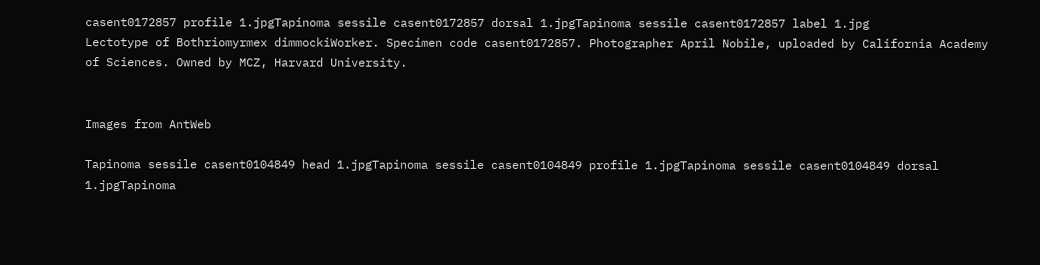casent0172857 profile 1.jpgTapinoma sessile casent0172857 dorsal 1.jpgTapinoma sessile casent0172857 label 1.jpg
Lectotype of Bothriomyrmex dimmockiWorker. Specimen code casent0172857. Photographer April Nobile, uploaded by California Academy of Sciences. Owned by MCZ, Harvard University.


Images from AntWeb

Tapinoma sessile casent0104849 head 1.jpgTapinoma sessile casent0104849 profile 1.jpgTapinoma sessile casent0104849 dorsal 1.jpgTapinoma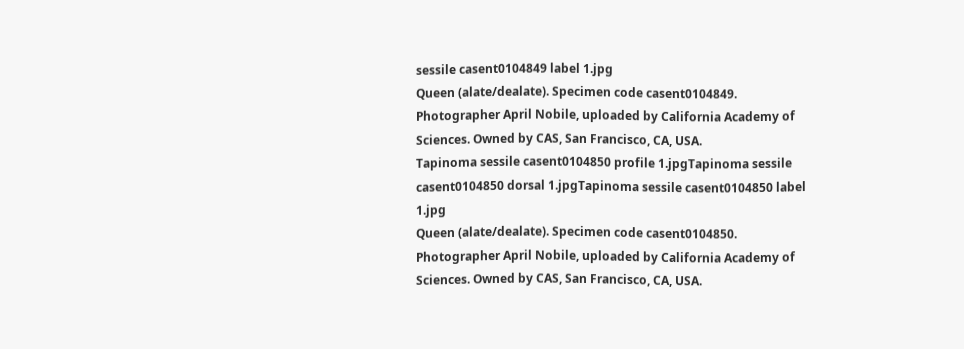sessile casent0104849 label 1.jpg
Queen (alate/dealate). Specimen code casent0104849. Photographer April Nobile, uploaded by California Academy of Sciences. Owned by CAS, San Francisco, CA, USA.
Tapinoma sessile casent0104850 profile 1.jpgTapinoma sessile casent0104850 dorsal 1.jpgTapinoma sessile casent0104850 label 1.jpg
Queen (alate/dealate). Specimen code casent0104850. Photographer April Nobile, uploaded by California Academy of Sciences. Owned by CAS, San Francisco, CA, USA.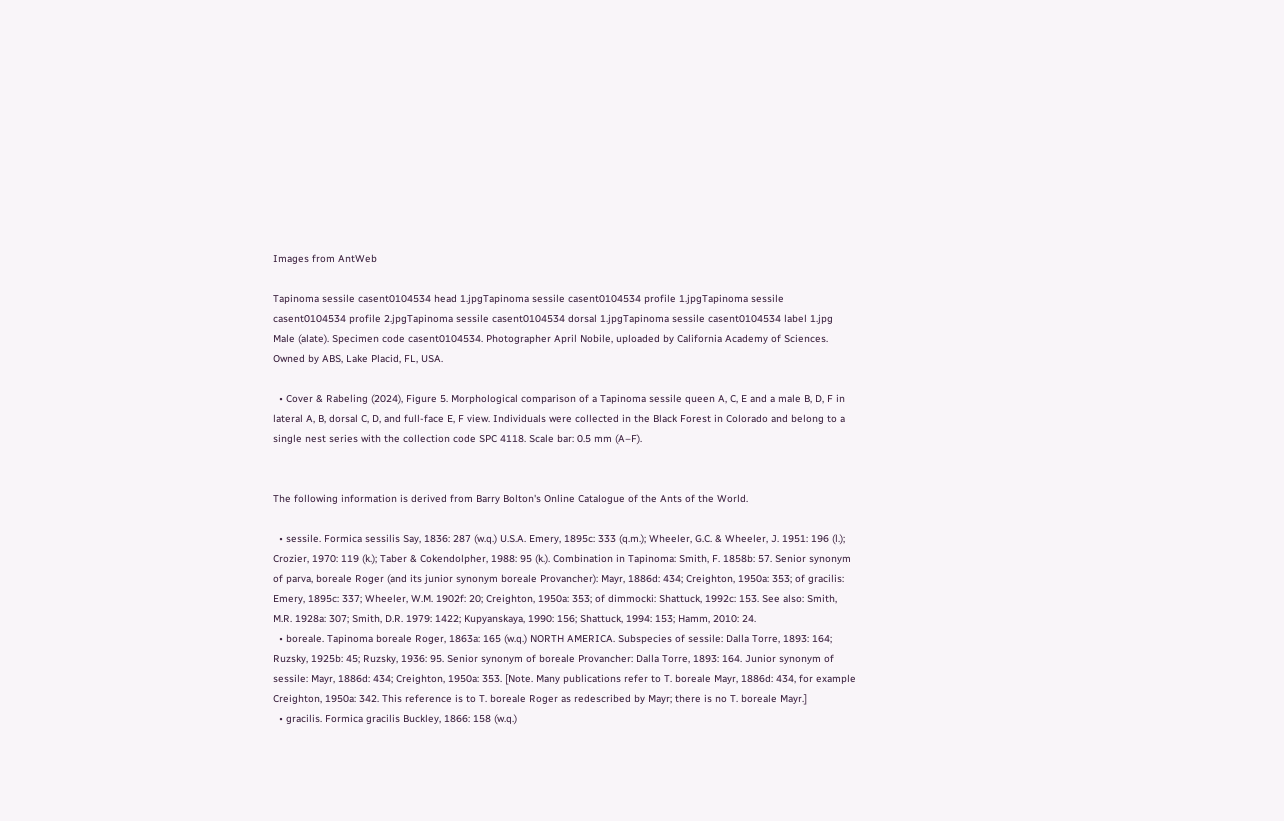Images from AntWeb

Tapinoma sessile casent0104534 head 1.jpgTapinoma sessile casent0104534 profile 1.jpgTapinoma sessile casent0104534 profile 2.jpgTapinoma sessile casent0104534 dorsal 1.jpgTapinoma sessile casent0104534 label 1.jpg
Male (alate). Specimen code casent0104534. Photographer April Nobile, uploaded by California Academy of Sciences. Owned by ABS, Lake Placid, FL, USA.

  • Cover & Rabeling (2024), Figure 5. Morphological comparison of a Tapinoma sessile queen A, C, E and a male B, D, F in lateral A, B, dorsal C, D, and full-face E, F view. Individuals were collected in the Black Forest in Colorado and belong to a single nest series with the collection code SPC 4118. Scale bar: 0.5 mm (A–F).


The following information is derived from Barry Bolton's Online Catalogue of the Ants of the World.

  • sessile. Formica sessilis Say, 1836: 287 (w.q.) U.S.A. Emery, 1895c: 333 (q.m.); Wheeler, G.C. & Wheeler, J. 1951: 196 (l.); Crozier, 1970: 119 (k.); Taber & Cokendolpher, 1988: 95 (k.). Combination in Tapinoma: Smith, F. 1858b: 57. Senior synonym of parva, boreale Roger (and its junior synonym boreale Provancher): Mayr, 1886d: 434; Creighton, 1950a: 353; of gracilis: Emery, 1895c: 337; Wheeler, W.M. 1902f: 20; Creighton, 1950a: 353; of dimmocki: Shattuck, 1992c: 153. See also: Smith, M.R. 1928a: 307; Smith, D.R. 1979: 1422; Kupyanskaya, 1990: 156; Shattuck, 1994: 153; Hamm, 2010: 24.
  • boreale. Tapinoma boreale Roger, 1863a: 165 (w.q.) NORTH AMERICA. Subspecies of sessile: Dalla Torre, 1893: 164; Ruzsky, 1925b: 45; Ruzsky, 1936: 95. Senior synonym of boreale Provancher: Dalla Torre, 1893: 164. Junior synonym of sessile: Mayr, 1886d: 434; Creighton, 1950a: 353. [Note. Many publications refer to T. boreale Mayr, 1886d: 434, for example Creighton, 1950a: 342. This reference is to T. boreale Roger as redescribed by Mayr; there is no T. boreale Mayr.]
  • gracilis. Formica gracilis Buckley, 1866: 158 (w.q.)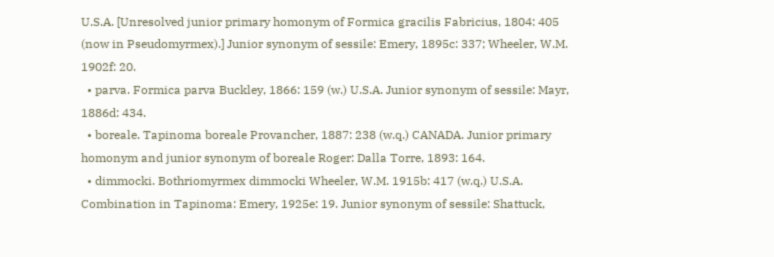U.S.A. [Unresolved junior primary homonym of Formica gracilis Fabricius, 1804: 405 (now in Pseudomyrmex).] Junior synonym of sessile: Emery, 1895c: 337; Wheeler, W.M. 1902f: 20.
  • parva. Formica parva Buckley, 1866: 159 (w.) U.S.A. Junior synonym of sessile: Mayr, 1886d: 434.
  • boreale. Tapinoma boreale Provancher, 1887: 238 (w.q.) CANADA. Junior primary homonym and junior synonym of boreale Roger: Dalla Torre, 1893: 164.
  • dimmocki. Bothriomyrmex dimmocki Wheeler, W.M. 1915b: 417 (w.q.) U.S.A. Combination in Tapinoma: Emery, 1925e: 19. Junior synonym of sessile: Shattuck,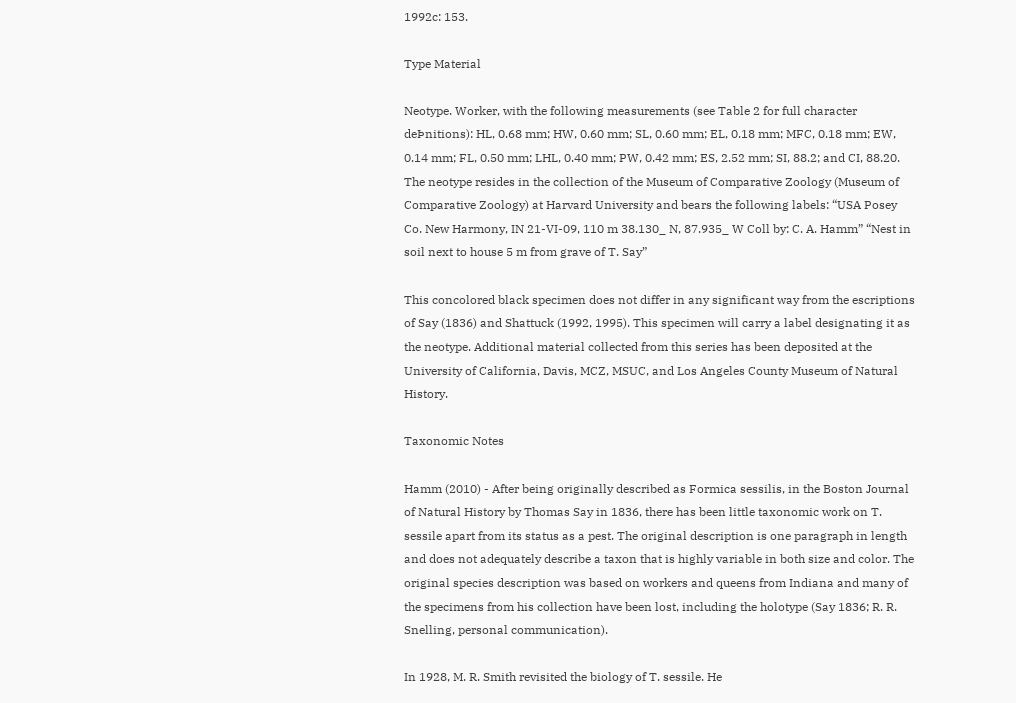1992c: 153.

Type Material

Neotype. Worker, with the following measurements (see Table 2 for full character deÞnitions): HL, 0.68 mm; HW, 0.60 mm; SL, 0.60 mm; EL, 0.18 mm; MFC, 0.18 mm; EW, 0.14 mm; FL, 0.50 mm; LHL, 0.40 mm; PW, 0.42 mm; ES, 2.52 mm; SI, 88.2; and CI, 88.20. The neotype resides in the collection of the Museum of Comparative Zoology (Museum of Comparative Zoology) at Harvard University and bears the following labels: “USA Posey Co. New Harmony, IN 21-VI-09, 110 m 38.130_ N, 87.935_ W Coll by: C. A. Hamm” “Nest in soil next to house 5 m from grave of T. Say”

This concolored black specimen does not differ in any significant way from the escriptions of Say (1836) and Shattuck (1992, 1995). This specimen will carry a label designating it as the neotype. Additional material collected from this series has been deposited at the University of California, Davis, MCZ, MSUC, and Los Angeles County Museum of Natural History.

Taxonomic Notes

Hamm (2010) - After being originally described as Formica sessilis, in the Boston Journal of Natural History by Thomas Say in 1836, there has been little taxonomic work on T. sessile apart from its status as a pest. The original description is one paragraph in length and does not adequately describe a taxon that is highly variable in both size and color. The original species description was based on workers and queens from Indiana and many of the specimens from his collection have been lost, including the holotype (Say 1836; R. R. Snelling, personal communication).

In 1928, M. R. Smith revisited the biology of T. sessile. He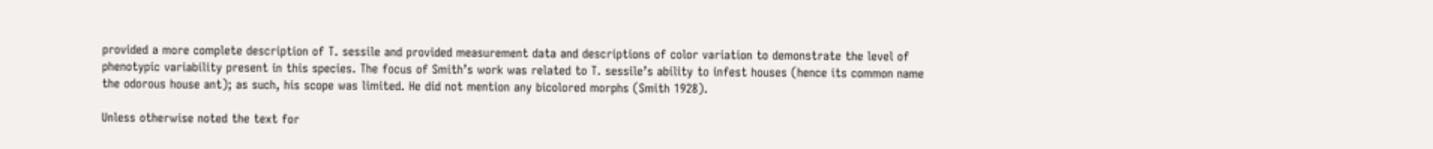provided a more complete description of T. sessile and provided measurement data and descriptions of color variation to demonstrate the level of phenotypic variability present in this species. The focus of Smith’s work was related to T. sessile’s ability to infest houses (hence its common name the odorous house ant); as such, his scope was limited. He did not mention any bicolored morphs (Smith 1928).

Unless otherwise noted the text for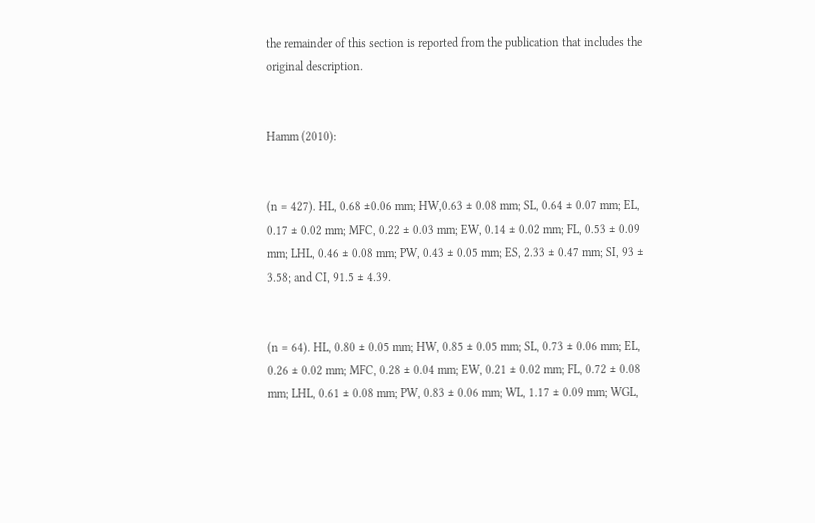the remainder of this section is reported from the publication that includes the original description.


Hamm (2010):


(n = 427). HL, 0.68 ±0.06 mm; HW,0.63 ± 0.08 mm; SL, 0.64 ± 0.07 mm; EL, 0.17 ± 0.02 mm; MFC, 0.22 ± 0.03 mm; EW, 0.14 ± 0.02 mm; FL, 0.53 ± 0.09 mm; LHL, 0.46 ± 0.08 mm; PW, 0.43 ± 0.05 mm; ES, 2.33 ± 0.47 mm; SI, 93 ± 3.58; and CI, 91.5 ± 4.39.


(n = 64). HL, 0.80 ± 0.05 mm; HW, 0.85 ± 0.05 mm; SL, 0.73 ± 0.06 mm; EL, 0.26 ± 0.02 mm; MFC, 0.28 ± 0.04 mm; EW, 0.21 ± 0.02 mm; FL, 0.72 ± 0.08 mm; LHL, 0.61 ± 0.08 mm; PW, 0.83 ± 0.06 mm; WL, 1.17 ± 0.09 mm; WGL,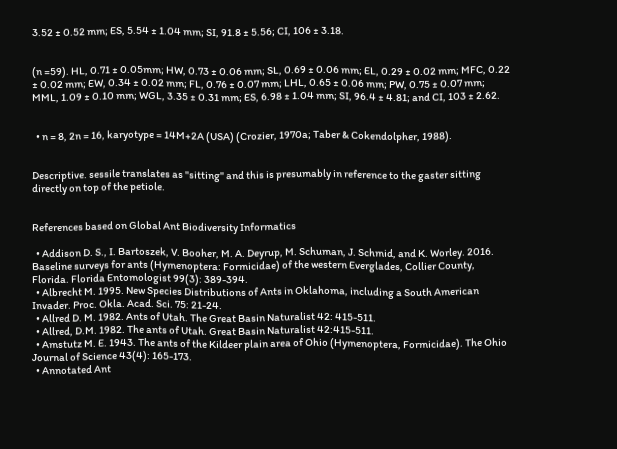3.52 ± 0.52 mm; ES, 5.54 ± 1.04 mm; SI, 91.8 ± 5.56; CI, 106 ± 3.18.


(n =59). HL, 0.71 ± 0.05mm; HW, 0.73 ± 0.06 mm; SL, 0.69 ± 0.06 mm; EL, 0.29 ± 0.02 mm; MFC, 0.22 ± 0.02 mm; EW, 0.34 ± 0.02 mm; FL, 0.76 ± 0.07 mm; LHL, 0.65 ± 0.06 mm; PW, 0.75 ± 0.07 mm; MML, 1.09 ± 0.10 mm; WGL, 3.35 ± 0.31 mm; ES, 6.98 ± 1.04 mm; SI, 96.4 ± 4.81; and CI, 103 ± 2.62.


  • n = 8, 2n = 16, karyotype = 14M+2A (USA) (Crozier, 1970a; Taber & Cokendolpher, 1988).


Descriptive. sessile translates as "sitting" and this is presumably in reference to the gaster sitting directly on top of the petiole.


References based on Global Ant Biodiversity Informatics

  • Addison D. S., I. Bartoszek, V. Booher, M. A. Deyrup, M. Schuman, J. Schmid, and K. Worley. 2016. Baseline surveys for ants (Hymenoptera: Formicidae) of the western Everglades, Collier County, Florida. Florida Entomologist 99(3): 389-394.
  • Albrecht M. 1995. New Species Distributions of Ants in Oklahoma, including a South American Invader. Proc. Okla. Acad. Sci. 75: 21-24.
  • Allred D. M. 1982. Ants of Utah. The Great Basin Naturalist 42: 415-511.
  • Allred, D.M. 1982. The ants of Utah. Great Basin Naturalist 42:415-511.
  • Amstutz M. E. 1943. The ants of the Kildeer plain area of Ohio (Hymenoptera, Formicidae). The Ohio Journal of Science 43(4): 165-173.
  • Annotated Ant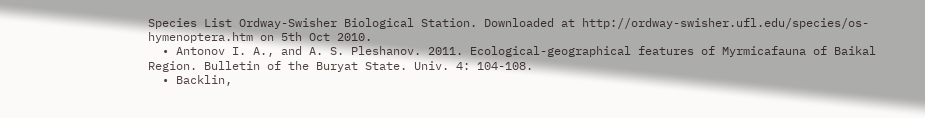Species List Ordway-Swisher Biological Station. Downloaded at http://ordway-swisher.ufl.edu/species/os-hymenoptera.htm on 5th Oct 2010.
  • Antonov I. A., and A. S. Pleshanov. 2011. Ecological-geographical features of Myrmicafauna of Baikal Region. Bulletin of the Buryat State. Univ. 4: 104-108.
  • Backlin,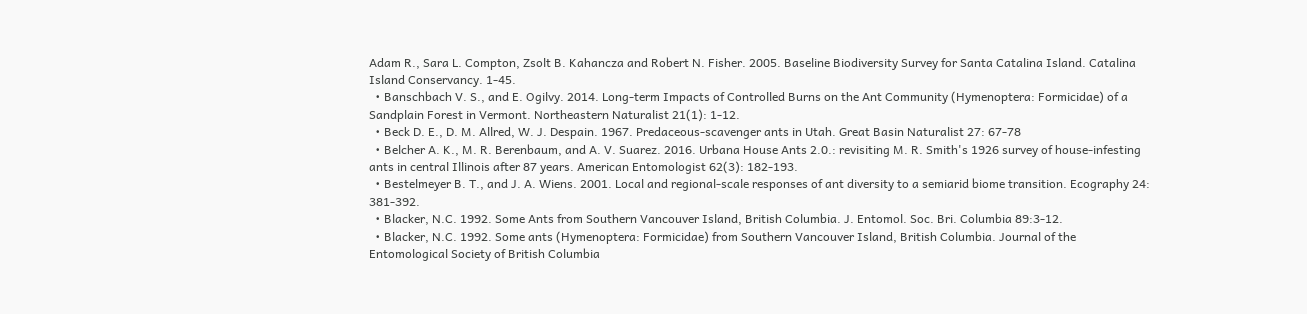Adam R., Sara L. Compton, Zsolt B. Kahancza and Robert N. Fisher. 2005. Baseline Biodiversity Survey for Santa Catalina Island. Catalina Island Conservancy. 1-45.
  • Banschbach V. S., and E. Ogilvy. 2014. Long-term Impacts of Controlled Burns on the Ant Community (Hymenoptera: Formicidae) of a Sandplain Forest in Vermont. Northeastern Naturalist 21(1): 1-12.
  • Beck D. E., D. M. Allred, W. J. Despain. 1967. Predaceous-scavenger ants in Utah. Great Basin Naturalist 27: 67-78
  • Belcher A. K., M. R. Berenbaum, and A. V. Suarez. 2016. Urbana House Ants 2.0.: revisiting M. R. Smith's 1926 survey of house-infesting ants in central Illinois after 87 years. American Entomologist 62(3): 182-193.
  • Bestelmeyer B. T., and J. A. Wiens. 2001. Local and regional-scale responses of ant diversity to a semiarid biome transition. Ecography 24: 381-392.
  • Blacker, N.C. 1992. Some Ants from Southern Vancouver Island, British Columbia. J. Entomol. Soc. Bri. Columbia 89:3-12.
  • Blacker, N.C. 1992. Some ants (Hymenoptera: Formicidae) from Southern Vancouver Island, British Columbia. Journal of the Entomological Society of British Columbia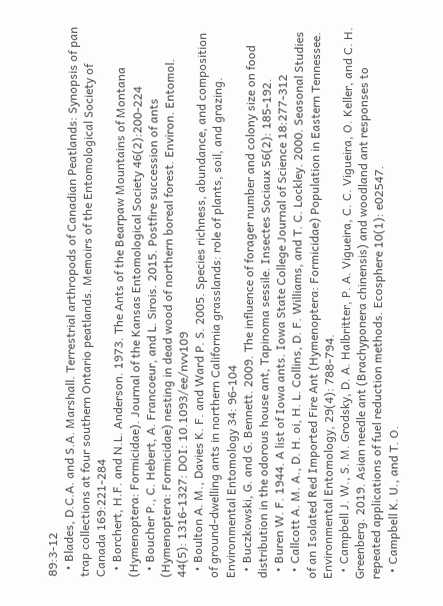89:3-12
  • Blades, D.C.A. and S.A. Marshall. Terrestrial arthropods of Canadian Peatlands: Synopsis of pan trap collections at four southern Ontario peatlands. Memoirs of the Entomological Society of Canada 169:221-284
  • Borchert, H.F. and N.L. Anderson. 1973. The Ants of the Bearpaw Mountains of Montana (Hymenoptera: Formicidae). Journal of the Kansas Entomological Society 46(2):200-224
  • Boucher P., C. Hebert, A. Francoeur, and L. Sirois. 2015. Postfire succession of ants (Hymenoptera: Formicidae) nesting in dead wood of northern boreal forest. Environ. Entomol. 44(5): 1316-1327: DOI: 10.1093/ee/nvv109
  • Boulton A. M., Davies K. F. and Ward P. S. 2005. Species richness, abundance, and composition of ground-dwelling ants in northern California grasslands: role of plants, soil, and grazing. Environmental Entomology 34: 96-104
  • Buczkowski, G. and G. Bennett. 2009. The influence of forager number and colony size on food distribution in the odorous house ant, Tapinoma sessile. Insectes Sociaux 56(2): 185-192.
  • Buren W. F. 1944. A list of Iowa ants. Iowa State College Journal of Science 18:277-312
  • Callcott A. M. A., D. H. oi, H. L. Collins, D. F. Williams, and T. C. Lockley. 2000. Seasonal Studies of an Isolated Red Imported Fire Ant (Hymenoptera: Formicidae) Population in Eastern Tennessee. Environmental Entomology, 29(4): 788-794.
  • Campbell J. W., S. M. Grodsky, D. A. Halbritter, P. A. Vigueira, C. C. Vigueira, O. Keller, and C. H. Greenberg. 2019. Asian needle ant (Brachyponera chinensis) and woodland ant responses to repeated applications of fuel reduction methods. Ecosphere 10(1): e02547.
  • Campbell K. U., and T. O.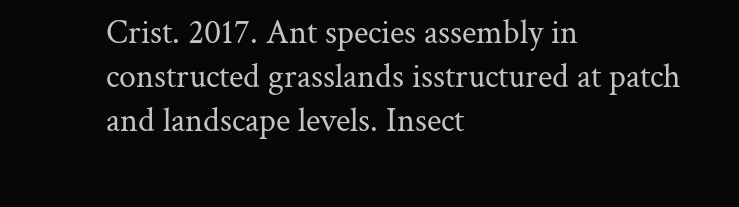Crist. 2017. Ant species assembly in constructed grasslands isstructured at patch and landscape levels. Insect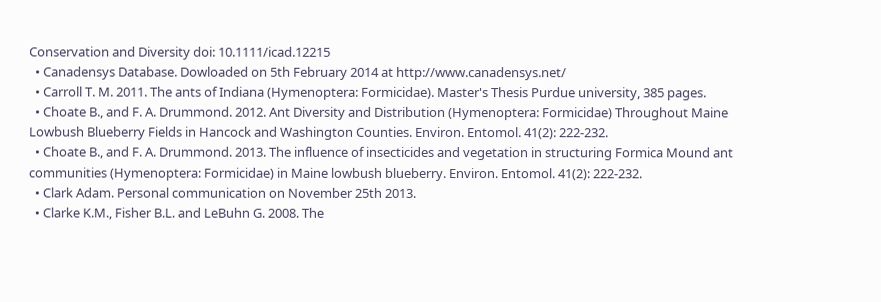Conservation and Diversity doi: 10.1111/icad.12215
  • Canadensys Database. Dowloaded on 5th February 2014 at http://www.canadensys.net/
  • Carroll T. M. 2011. The ants of Indiana (Hymenoptera: Formicidae). Master's Thesis Purdue university, 385 pages.
  • Choate B., and F. A. Drummond. 2012. Ant Diversity and Distribution (Hymenoptera: Formicidae) Throughout Maine Lowbush Blueberry Fields in Hancock and Washington Counties. Environ. Entomol. 41(2): 222-232.
  • Choate B., and F. A. Drummond. 2013. The influence of insecticides and vegetation in structuring Formica Mound ant communities (Hymenoptera: Formicidae) in Maine lowbush blueberry. Environ. Entomol. 41(2): 222-232.
  • Clark Adam. Personal communication on November 25th 2013.
  • Clarke K.M., Fisher B.L. and LeBuhn G. 2008. The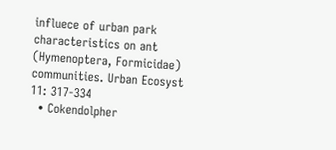influece of urban park characteristics on ant (Hymenoptera, Formicidae) communities. Urban Ecosyst 11: 317-334
  • Cokendolpher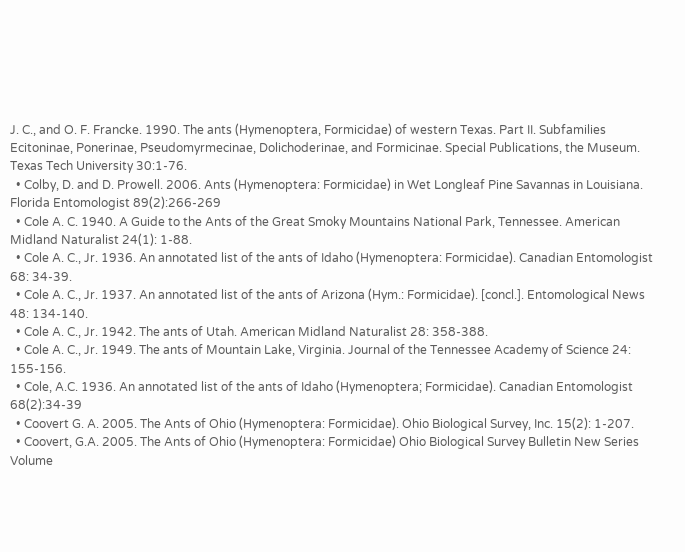J. C., and O. F. Francke. 1990. The ants (Hymenoptera, Formicidae) of western Texas. Part II. Subfamilies Ecitoninae, Ponerinae, Pseudomyrmecinae, Dolichoderinae, and Formicinae. Special Publications, the Museum. Texas Tech University 30:1-76.
  • Colby, D. and D. Prowell. 2006. Ants (Hymenoptera: Formicidae) in Wet Longleaf Pine Savannas in Louisiana. Florida Entomologist 89(2):266-269
  • Cole A. C. 1940. A Guide to the Ants of the Great Smoky Mountains National Park, Tennessee. American Midland Naturalist 24(1): 1-88.
  • Cole A. C., Jr. 1936. An annotated list of the ants of Idaho (Hymenoptera: Formicidae). Canadian Entomologist 68: 34-39.
  • Cole A. C., Jr. 1937. An annotated list of the ants of Arizona (Hym.: Formicidae). [concl.]. Entomological News 48: 134-140.
  • Cole A. C., Jr. 1942. The ants of Utah. American Midland Naturalist 28: 358-388.
  • Cole A. C., Jr. 1949. The ants of Mountain Lake, Virginia. Journal of the Tennessee Academy of Science 24: 155-156.
  • Cole, A.C. 1936. An annotated list of the ants of Idaho (Hymenoptera; Formicidae). Canadian Entomologist 68(2):34-39
  • Coovert G. A. 2005. The Ants of Ohio (Hymenoptera: Formicidae). Ohio Biological Survey, Inc. 15(2): 1-207.
  • Coovert, G.A. 2005. The Ants of Ohio (Hymenoptera: Formicidae) Ohio Biological Survey Bulletin New Series Volume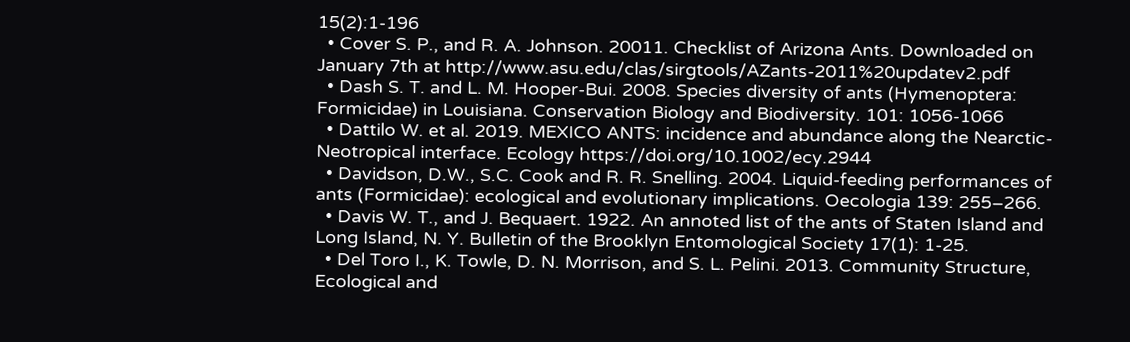15(2):1-196
  • Cover S. P., and R. A. Johnson. 20011. Checklist of Arizona Ants. Downloaded on January 7th at http://www.asu.edu/clas/sirgtools/AZants-2011%20updatev2.pdf
  • Dash S. T. and L. M. Hooper-Bui. 2008. Species diversity of ants (Hymenoptera: Formicidae) in Louisiana. Conservation Biology and Biodiversity. 101: 1056-1066
  • Dattilo W. et al. 2019. MEXICO ANTS: incidence and abundance along the Nearctic-Neotropical interface. Ecology https://doi.org/10.1002/ecy.2944
  • Davidson, D.W., S.C. Cook and R. R. Snelling. 2004. Liquid-feeding performances of ants (Formicidae): ecological and evolutionary implications. Oecologia 139: 255–266.
  • Davis W. T., and J. Bequaert. 1922. An annoted list of the ants of Staten Island and Long Island, N. Y. Bulletin of the Brooklyn Entomological Society 17(1): 1-25.
  • Del Toro I., K. Towle, D. N. Morrison, and S. L. Pelini. 2013. Community Structure, Ecological and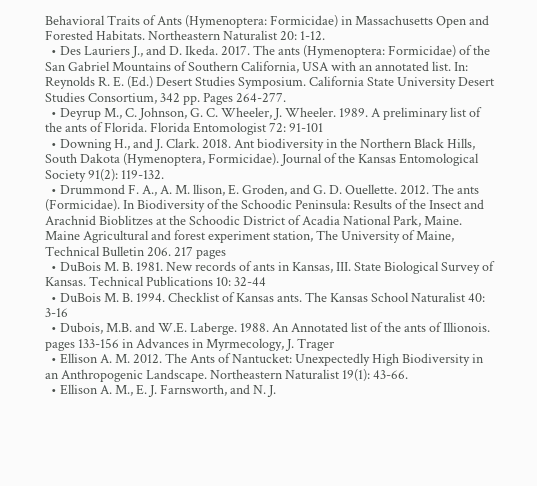Behavioral Traits of Ants (Hymenoptera: Formicidae) in Massachusetts Open and Forested Habitats. Northeastern Naturalist 20: 1-12.
  • Des Lauriers J., and D. Ikeda. 2017. The ants (Hymenoptera: Formicidae) of the San Gabriel Mountains of Southern California, USA with an annotated list. In: Reynolds R. E. (Ed.) Desert Studies Symposium. California State University Desert Studies Consortium, 342 pp. Pages 264-277.
  • Deyrup M., C. Johnson, G. C. Wheeler, J. Wheeler. 1989. A preliminary list of the ants of Florida. Florida Entomologist 72: 91-101
  • Downing H., and J. Clark. 2018. Ant biodiversity in the Northern Black Hills, South Dakota (Hymenoptera, Formicidae). Journal of the Kansas Entomological Society 91(2): 119-132.
  • Drummond F. A., A. M. llison, E. Groden, and G. D. Ouellette. 2012. The ants (Formicidae). In Biodiversity of the Schoodic Peninsula: Results of the Insect and Arachnid Bioblitzes at the Schoodic District of Acadia National Park, Maine. Maine Agricultural and forest experiment station, The University of Maine, Technical Bulletin 206. 217 pages
  • DuBois M. B. 1981. New records of ants in Kansas, III. State Biological Survey of Kansas. Technical Publications 10: 32-44
  • DuBois M. B. 1994. Checklist of Kansas ants. The Kansas School Naturalist 40: 3-16
  • Dubois, M.B. and W.E. Laberge. 1988. An Annotated list of the ants of Illionois. pages 133-156 in Advances in Myrmecology, J. Trager
  • Ellison A. M. 2012. The Ants of Nantucket: Unexpectedly High Biodiversity in an Anthropogenic Landscape. Northeastern Naturalist 19(1): 43-66.
  • Ellison A. M., E. J. Farnsworth, and N. J.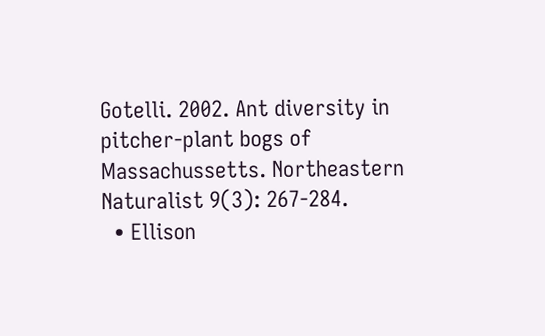Gotelli. 2002. Ant diversity in pitcher-plant bogs of Massachussetts. Northeastern Naturalist 9(3): 267-284.
  • Ellison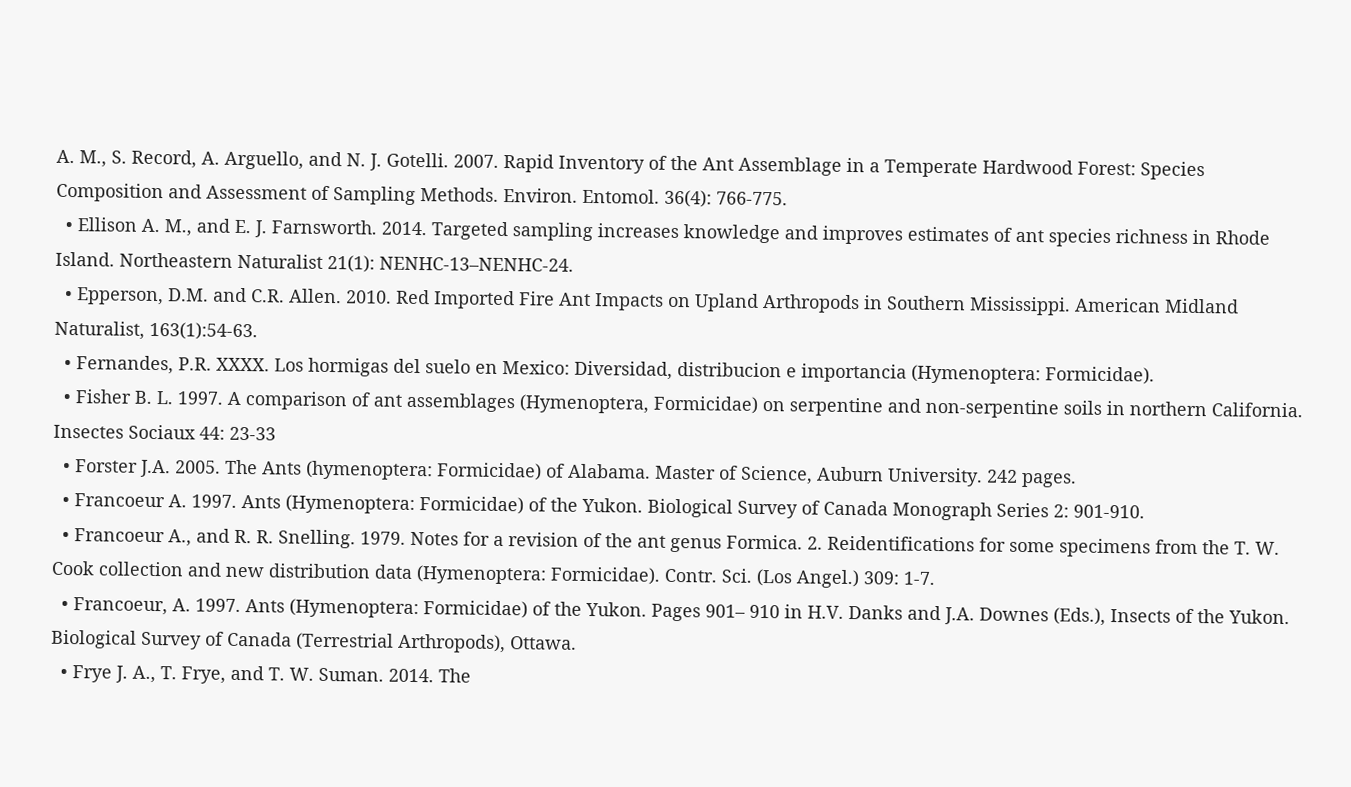A. M., S. Record, A. Arguello, and N. J. Gotelli. 2007. Rapid Inventory of the Ant Assemblage in a Temperate Hardwood Forest: Species Composition and Assessment of Sampling Methods. Environ. Entomol. 36(4): 766-775.
  • Ellison A. M., and E. J. Farnsworth. 2014. Targeted sampling increases knowledge and improves estimates of ant species richness in Rhode Island. Northeastern Naturalist 21(1): NENHC-13–NENHC-24.
  • Epperson, D.M. and C.R. Allen. 2010. Red Imported Fire Ant Impacts on Upland Arthropods in Southern Mississippi. American Midland Naturalist, 163(1):54-63.
  • Fernandes, P.R. XXXX. Los hormigas del suelo en Mexico: Diversidad, distribucion e importancia (Hymenoptera: Formicidae).
  • Fisher B. L. 1997. A comparison of ant assemblages (Hymenoptera, Formicidae) on serpentine and non-serpentine soils in northern California. Insectes Sociaux 44: 23-33
  • Forster J.A. 2005. The Ants (hymenoptera: Formicidae) of Alabama. Master of Science, Auburn University. 242 pages.
  • Francoeur A. 1997. Ants (Hymenoptera: Formicidae) of the Yukon. Biological Survey of Canada Monograph Series 2: 901-910.
  • Francoeur A., and R. R. Snelling. 1979. Notes for a revision of the ant genus Formica. 2. Reidentifications for some specimens from the T. W. Cook collection and new distribution data (Hymenoptera: Formicidae). Contr. Sci. (Los Angel.) 309: 1-7.
  • Francoeur, A. 1997. Ants (Hymenoptera: Formicidae) of the Yukon. Pages 901– 910 in H.V. Danks and J.A. Downes (Eds.), Insects of the Yukon. Biological Survey of Canada (Terrestrial Arthropods), Ottawa.
  • Frye J. A., T. Frye, and T. W. Suman. 2014. The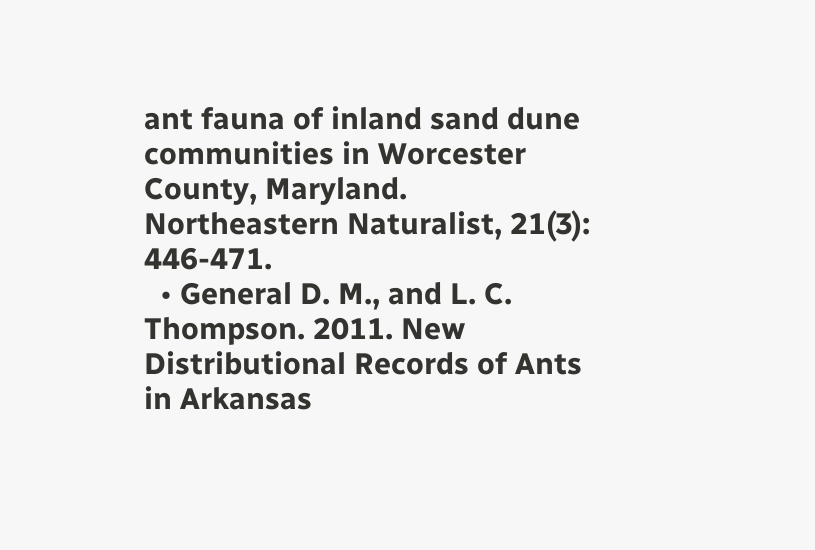ant fauna of inland sand dune communities in Worcester County, Maryland. Northeastern Naturalist, 21(3): 446-471.
  • General D. M., and L. C. Thompson. 2011. New Distributional Records of Ants in Arkansas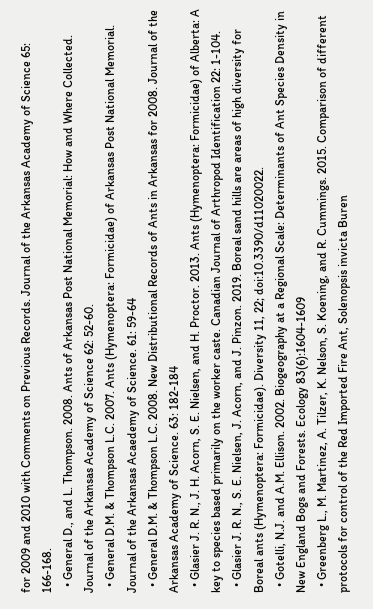for 2009 and 2010 with Comments on Previous Records. Journal of the Arkansas Academy of Science 65: 166-168.
  • General D., and L. Thompson. 2008. Ants of Arkansas Post National Memorial: How and Where Collected. Journal of the Arkansas Academy of Science 62: 52-60.
  • General D.M. & Thompson L.C. 2007. Ants (Hymenoptera: Formicidae) of Arkansas Post National Memorial. Journal of the Arkansas Acaedemy of Science. 61: 59-64
  • General D.M. & Thompson L.C. 2008. New Distributional Records of Ants in Arkansas for 2008. Journal of the Arkansas Academy of Science. 63: 182-184
  • Glasier J. R. N., J. H. Acorn, S. E. Nielsen, and H. Proctor. 2013. Ants (Hymenoptera: Formicidae) of Alberta: A key to species based primarily on the worker caste. Canadian Journal of Arthropod Identification 22: 1-104.
  • Glasier J. R. N., S. E. Nielsen, J. Acorn, and J. Pinzon. 2019. Boreal sand hills are areas of high diversity for Boreal ants (Hymenoptera: Formicidae). Diversity 11, 22; doi:10.3390/d11020022.
  • Gotelli, N.J. and A.M. Ellison. 2002. Biogeography at a Regional Scale: Determinants of Ant Species Density in New England Bogs and Forests. Ecology 83(6):1604-1609
  • Greenberg L., M. Martinez, A. Tilzer, K. Nelson, S. Koening, and R. Cummings. 2015. Comparison of different protocols for control of the Red Imported Fire Ant, Solenopsis invicta Buren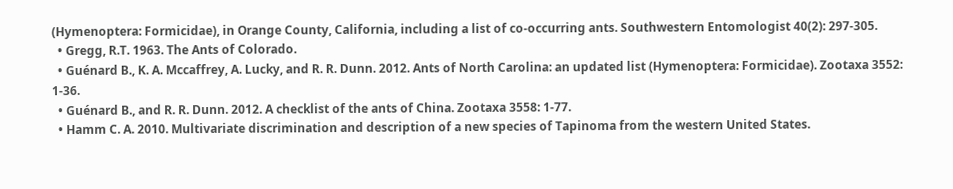(Hymenoptera: Formicidae), in Orange County, California, including a list of co-occurring ants. Southwestern Entomologist 40(2): 297-305.
  • Gregg, R.T. 1963. The Ants of Colorado.
  • Guénard B., K. A. Mccaffrey, A. Lucky, and R. R. Dunn. 2012. Ants of North Carolina: an updated list (Hymenoptera: Formicidae). Zootaxa 3552: 1-36.
  • Guénard B., and R. R. Dunn. 2012. A checklist of the ants of China. Zootaxa 3558: 1-77.
  • Hamm C. A. 2010. Multivariate discrimination and description of a new species of Tapinoma from the western United States.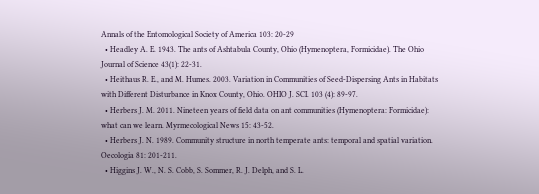Annals of the Entomological Society of America 103: 20-29
  • Headley A. E. 1943. The ants of Ashtabula County, Ohio (Hymenoptera, Formicidae). The Ohio Journal of Science 43(1): 22-31.
  • Heithaus R. E., and M. Humes. 2003. Variation in Communities of Seed-Dispersing Ants in Habitats with Different Disturbance in Knox County, Ohio. OHIO J. SCI. 103 (4): 89-97.
  • Herbers J. M. 2011. Nineteen years of field data on ant communities (Hymenoptera: Formicidae): what can we learn. Myrmecological News 15: 43-52.
  • Herbers J. N. 1989. Community structure in north temperate ants: temporal and spatial variation. Oecologia 81: 201-211.
  • Higgins J. W., N. S. Cobb, S. Sommer, R. J. Delph, and S. L.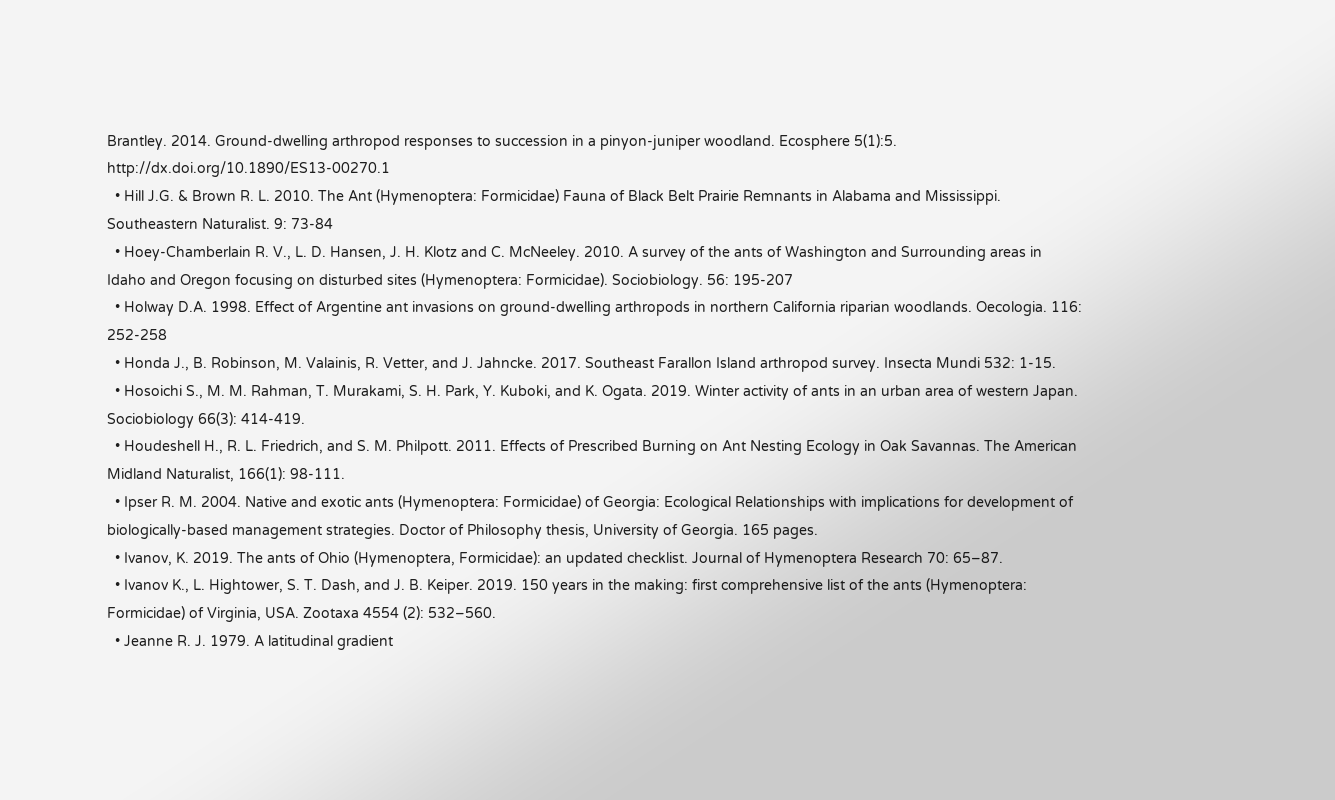Brantley. 2014. Ground-dwelling arthropod responses to succession in a pinyon-juniper woodland. Ecosphere 5(1):5. http://dx.doi.org/10.1890/ES13-00270.1
  • Hill J.G. & Brown R. L. 2010. The Ant (Hymenoptera: Formicidae) Fauna of Black Belt Prairie Remnants in Alabama and Mississippi. Southeastern Naturalist. 9: 73-84
  • Hoey-Chamberlain R. V., L. D. Hansen, J. H. Klotz and C. McNeeley. 2010. A survey of the ants of Washington and Surrounding areas in Idaho and Oregon focusing on disturbed sites (Hymenoptera: Formicidae). Sociobiology. 56: 195-207
  • Holway D.A. 1998. Effect of Argentine ant invasions on ground-dwelling arthropods in northern California riparian woodlands. Oecologia. 116: 252-258
  • Honda J., B. Robinson, M. Valainis, R. Vetter, and J. Jahncke. 2017. Southeast Farallon Island arthropod survey. Insecta Mundi 532: 1-15.
  • Hosoichi S., M. M. Rahman, T. Murakami, S. H. Park, Y. Kuboki, and K. Ogata. 2019. Winter activity of ants in an urban area of western Japan. Sociobiology 66(3): 414-419.
  • Houdeshell H., R. L. Friedrich, and S. M. Philpott. 2011. Effects of Prescribed Burning on Ant Nesting Ecology in Oak Savannas. The American Midland Naturalist, 166(1): 98-111.
  • Ipser R. M. 2004. Native and exotic ants (Hymenoptera: Formicidae) of Georgia: Ecological Relationships with implications for development of biologically-based management strategies. Doctor of Philosophy thesis, University of Georgia. 165 pages.
  • Ivanov, K. 2019. The ants of Ohio (Hymenoptera, Formicidae): an updated checklist. Journal of Hymenoptera Research 70: 65–87.
  • Ivanov K., L. Hightower, S. T. Dash, and J. B. Keiper. 2019. 150 years in the making: first comprehensive list of the ants (Hymenoptera: Formicidae) of Virginia, USA. Zootaxa 4554 (2): 532–560.
  • Jeanne R. J. 1979. A latitudinal gradient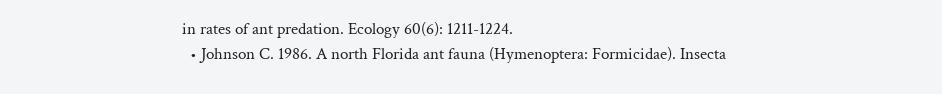in rates of ant predation. Ecology 60(6): 1211-1224.
  • Johnson C. 1986. A north Florida ant fauna (Hymenoptera: Formicidae). Insecta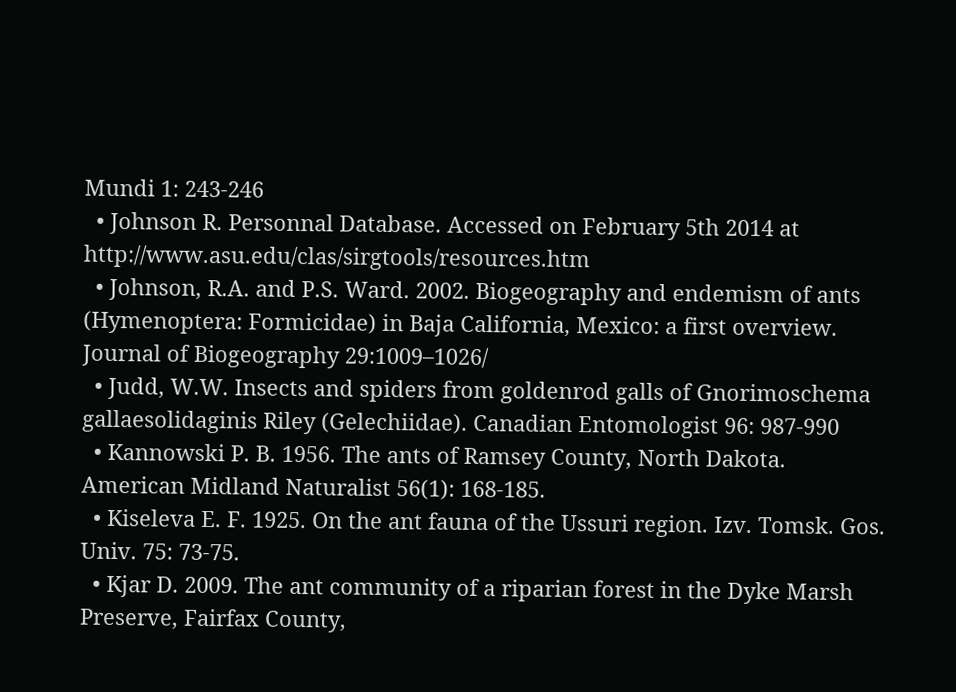Mundi 1: 243-246
  • Johnson R. Personnal Database. Accessed on February 5th 2014 at http://www.asu.edu/clas/sirgtools/resources.htm
  • Johnson, R.A. and P.S. Ward. 2002. Biogeography and endemism of ants (Hymenoptera: Formicidae) in Baja California, Mexico: a first overview. Journal of Biogeography 29:1009–1026/
  • Judd, W.W. Insects and spiders from goldenrod galls of Gnorimoschema gallaesolidaginis Riley (Gelechiidae). Canadian Entomologist 96: 987-990
  • Kannowski P. B. 1956. The ants of Ramsey County, North Dakota. American Midland Naturalist 56(1): 168-185.
  • Kiseleva E. F. 1925. On the ant fauna of the Ussuri region. Izv. Tomsk. Gos. Univ. 75: 73-75.
  • Kjar D. 2009. The ant community of a riparian forest in the Dyke Marsh Preserve, Fairfax County,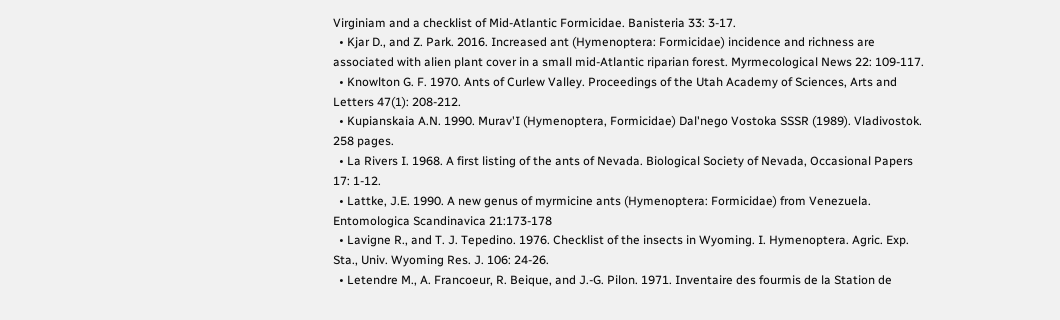Virginiam and a checklist of Mid-Atlantic Formicidae. Banisteria 33: 3-17.
  • Kjar D., and Z. Park. 2016. Increased ant (Hymenoptera: Formicidae) incidence and richness are associated with alien plant cover in a small mid-Atlantic riparian forest. Myrmecological News 22: 109-117.
  • Knowlton G. F. 1970. Ants of Curlew Valley. Proceedings of the Utah Academy of Sciences, Arts and Letters 47(1): 208-212.
  • Kupianskaia A.N. 1990. Murav'I (Hymenoptera, Formicidae) Dal'nego Vostoka SSSR (1989). Vladivostok. 258 pages.
  • La Rivers I. 1968. A first listing of the ants of Nevada. Biological Society of Nevada, Occasional Papers 17: 1-12.
  • Lattke, J.E. 1990. A new genus of myrmicine ants (Hymenoptera: Formicidae) from Venezuela. Entomologica Scandinavica 21:173-178
  • Lavigne R., and T. J. Tepedino. 1976. Checklist of the insects in Wyoming. I. Hymenoptera. Agric. Exp. Sta., Univ. Wyoming Res. J. 106: 24-26.
  • Letendre M., A. Francoeur, R. Beique, and J.-G. Pilon. 1971. Inventaire des fourmis de la Station de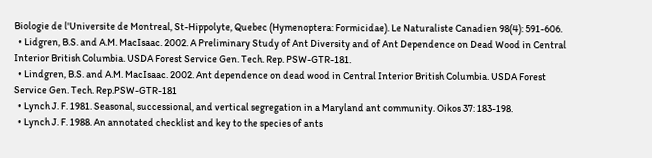Biologie de l'Universite de Montreal, St-Hippolyte, Quebec (Hymenoptera: Formicidae). Le Naturaliste Canadien 98(4): 591-606.
  • Lidgren, B.S. and A.M. MacIsaac. 2002. A Preliminary Study of Ant Diversity and of Ant Dependence on Dead Wood in Central Interior British Columbia. USDA Forest Service Gen. Tech. Rep. PSW-GTR-181.
  • Lindgren, B.S. and A.M. MacIsaac. 2002. Ant dependence on dead wood in Central Interior British Columbia. USDA Forest Service Gen. Tech. Rep.PSW-GTR-181
  • Lynch J. F. 1981. Seasonal, successional, and vertical segregation in a Maryland ant community. Oikos 37: 183-198.
  • Lynch J. F. 1988. An annotated checklist and key to the species of ants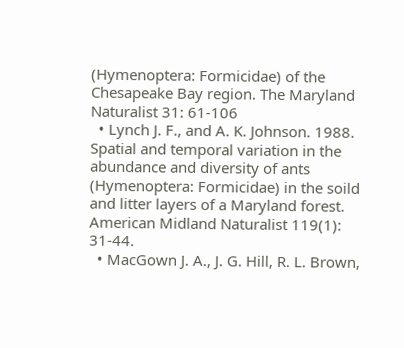(Hymenoptera: Formicidae) of the Chesapeake Bay region. The Maryland Naturalist 31: 61-106
  • Lynch J. F., and A. K. Johnson. 1988. Spatial and temporal variation in the abundance and diversity of ants (Hymenoptera: Formicidae) in the soild and litter layers of a Maryland forest. American Midland Naturalist 119(1): 31-44.
  • MacGown J. A., J. G. Hill, R. L. Brown,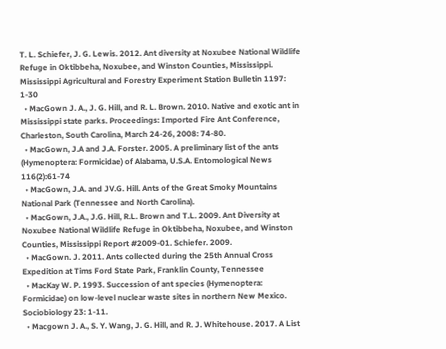T. L. Schiefer, J. G. Lewis. 2012. Ant diversity at Noxubee National Wildlife Refuge in Oktibbeha, Noxubee, and Winston Counties, Mississippi. Mississippi Agricultural and Forestry Experiment Station Bulletin 1197: 1-30
  • MacGown J. A., J. G. Hill, and R. L. Brown. 2010. Native and exotic ant in Mississippi state parks. Proceedings: Imported Fire Ant Conference, Charleston, South Carolina, March 24-26, 2008: 74-80.
  • MacGown, J.A and J.A. Forster. 2005. A preliminary list of the ants (Hymenoptera: Formicidae) of Alabama, U.S.A. Entomological News 116(2):61-74
  • MacGown, J.A. and JV.G. Hill. Ants of the Great Smoky Mountains National Park (Tennessee and North Carolina).
  • MacGown, J.A., J.G. Hill, R.L. Brown and T.L. 2009. Ant Diversity at Noxubee National Wildlife Refuge in Oktibbeha, Noxubee, and Winston Counties, Mississippi Report #2009-01. Schiefer. 2009.
  • MacGown. J. 2011. Ants collected during the 25th Annual Cross Expedition at Tims Ford State Park, Franklin County, Tennessee
  • MacKay W. P. 1993. Succession of ant species (Hymenoptera: Formicidae) on low-level nuclear waste sites in northern New Mexico. Sociobiology 23: 1-11.
  • Macgown J. A., S. Y. Wang, J. G. Hill, and R. J. Whitehouse. 2017. A List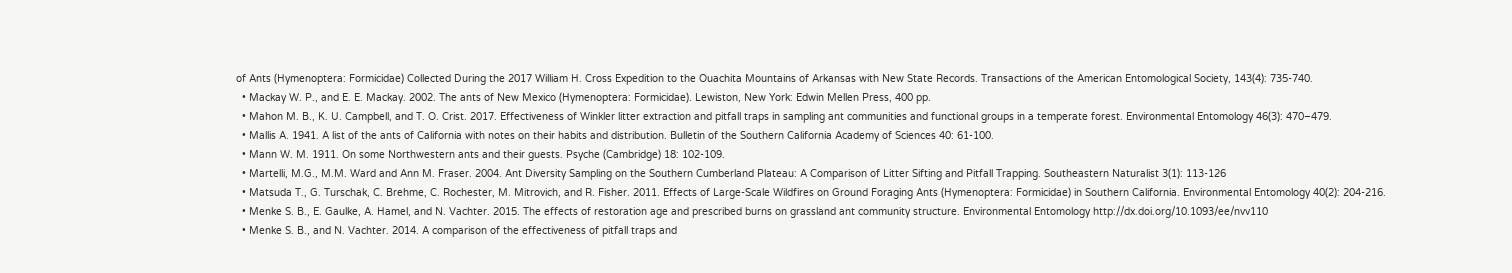of Ants (Hymenoptera: Formicidae) Collected During the 2017 William H. Cross Expedition to the Ouachita Mountains of Arkansas with New State Records. Transactions of the American Entomological Society, 143(4): 735-740.
  • Mackay W. P., and E. E. Mackay. 2002. The ants of New Mexico (Hymenoptera: Formicidae). Lewiston, New York: Edwin Mellen Press, 400 pp.
  • Mahon M. B., K. U. Campbell, and T. O. Crist. 2017. Effectiveness of Winkler litter extraction and pitfall traps in sampling ant communities and functional groups in a temperate forest. Environmental Entomology 46(3): 470–479.
  • Mallis A. 1941. A list of the ants of California with notes on their habits and distribution. Bulletin of the Southern California Academy of Sciences 40: 61-100.
  • Mann W. M. 1911. On some Northwestern ants and their guests. Psyche (Cambridge) 18: 102-109.
  • Martelli, M.G., M.M. Ward and Ann M. Fraser. 2004. Ant Diversity Sampling on the Southern Cumberland Plateau: A Comparison of Litter Sifting and Pitfall Trapping. Southeastern Naturalist 3(1): 113-126
  • Matsuda T., G. Turschak, C. Brehme, C. Rochester, M. Mitrovich, and R. Fisher. 2011. Effects of Large-Scale Wildfires on Ground Foraging Ants (Hymenoptera: Formicidae) in Southern California. Environmental Entomology 40(2): 204-216.
  • Menke S. B., E. Gaulke, A. Hamel, and N. Vachter. 2015. The effects of restoration age and prescribed burns on grassland ant community structure. Environmental Entomology http://dx.doi.org/10.1093/ee/nvv110
  • Menke S. B., and N. Vachter. 2014. A comparison of the effectiveness of pitfall traps and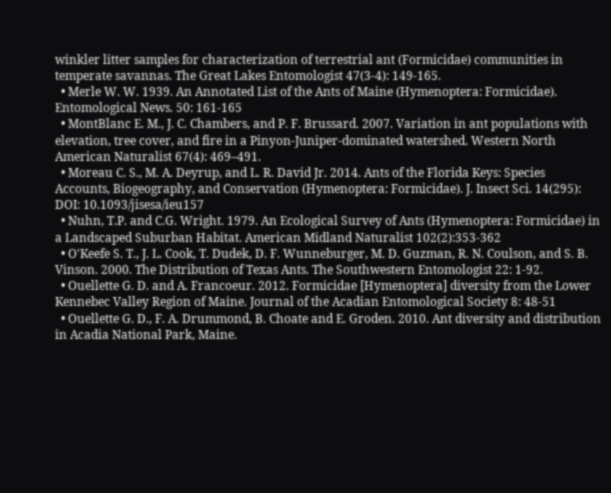winkler litter samples for characterization of terrestrial ant (Formicidae) communities in temperate savannas. The Great Lakes Entomologist 47(3-4): 149-165.
  • Merle W. W. 1939. An Annotated List of the Ants of Maine (Hymenoptera: Formicidae). Entomological News. 50: 161-165
  • MontBlanc E. M., J. C. Chambers, and P. F. Brussard. 2007. Variation in ant populations with elevation, tree cover, and fire in a Pinyon-Juniper-dominated watershed. Western North American Naturalist 67(4): 469–491.
  • Moreau C. S., M. A. Deyrup, and L. R. David Jr. 2014. Ants of the Florida Keys: Species Accounts, Biogeography, and Conservation (Hymenoptera: Formicidae). J. Insect Sci. 14(295): DOI: 10.1093/jisesa/ieu157
  • Nuhn, T.P. and C.G. Wright. 1979. An Ecological Survey of Ants (Hymenoptera: Formicidae) in a Landscaped Suburban Habitat. American Midland Naturalist 102(2):353-362
  • O'Keefe S. T., J. L. Cook, T. Dudek, D. F. Wunneburger, M. D. Guzman, R. N. Coulson, and S. B. Vinson. 2000. The Distribution of Texas Ants. The Southwestern Entomologist 22: 1-92.
  • Ouellette G. D. and A. Francoeur. 2012. Formicidae [Hymenoptera] diversity from the Lower Kennebec Valley Region of Maine. Journal of the Acadian Entomological Society 8: 48-51
  • Ouellette G. D., F. A. Drummond, B. Choate and E. Groden. 2010. Ant diversity and distribution in Acadia National Park, Maine.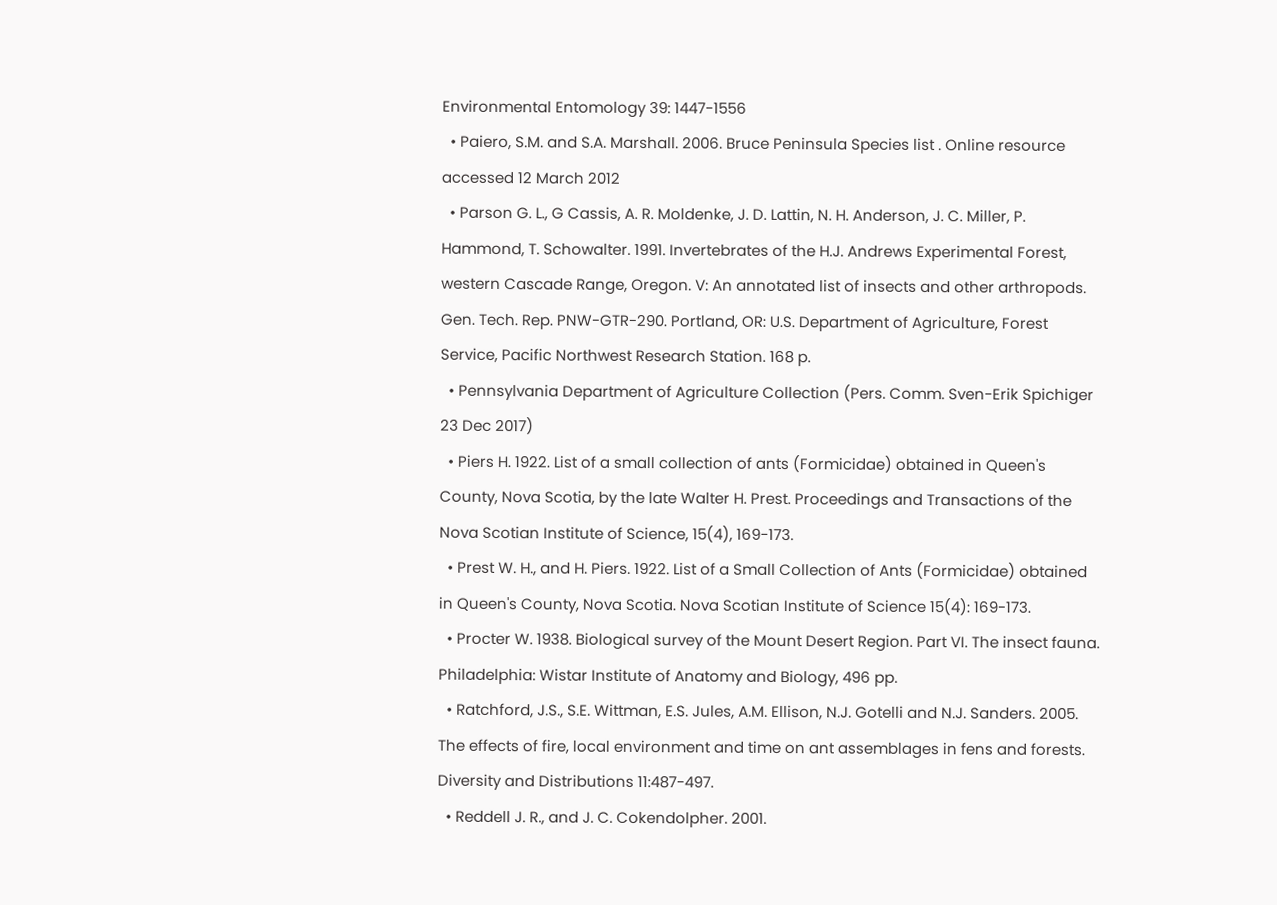Environmental Entomology 39: 1447-1556
  • Paiero, S.M. and S.A. Marshall. 2006. Bruce Peninsula Species list . Online resource accessed 12 March 2012
  • Parson G. L., G Cassis, A. R. Moldenke, J. D. Lattin, N. H. Anderson, J. C. Miller, P. Hammond, T. Schowalter. 1991. Invertebrates of the H.J. Andrews Experimental Forest, western Cascade Range, Oregon. V: An annotated list of insects and other arthropods. Gen. Tech. Rep. PNW-GTR-290. Portland, OR: U.S. Department of Agriculture, Forest Service, Pacific Northwest Research Station. 168 p.
  • Pennsylvania Department of Agriculture Collection (Pers. Comm. Sven-Erik Spichiger 23 Dec 2017)
  • Piers H. 1922. List of a small collection of ants (Formicidae) obtained in Queen's County, Nova Scotia, by the late Walter H. Prest. Proceedings and Transactions of the Nova Scotian Institute of Science, 15(4), 169-173.
  • Prest W. H., and H. Piers. 1922. List of a Small Collection of Ants (Formicidae) obtained in Queen's County, Nova Scotia. Nova Scotian Institute of Science 15(4): 169-173.
  • Procter W. 1938. Biological survey of the Mount Desert Region. Part VI. The insect fauna. Philadelphia: Wistar Institute of Anatomy and Biology, 496 pp.
  • Ratchford, J.S., S.E. Wittman, E.S. Jules, A.M. Ellison, N.J. Gotelli and N.J. Sanders. 2005. The effects of fire, local environment and time on ant assemblages in fens and forests. Diversity and Distributions 11:487-497.
  • Reddell J. R., and J. C. Cokendolpher. 2001.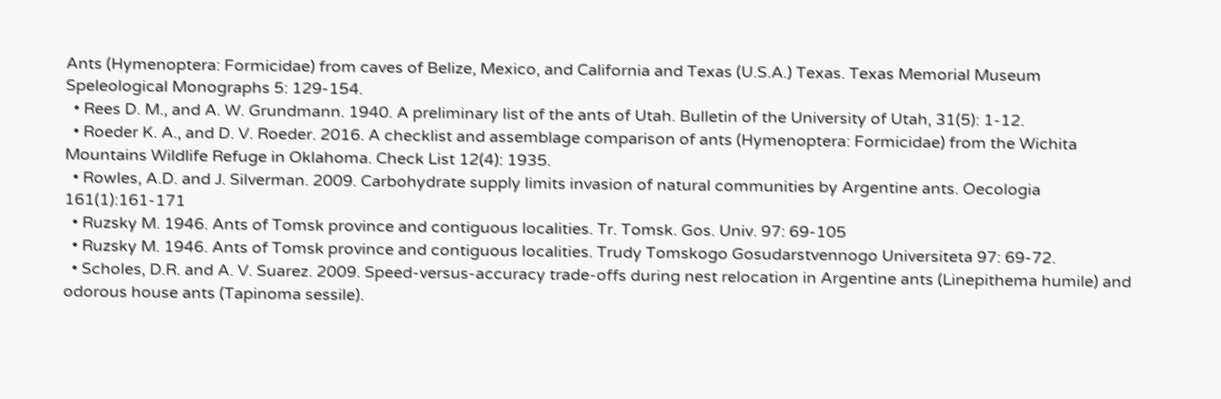Ants (Hymenoptera: Formicidae) from caves of Belize, Mexico, and California and Texas (U.S.A.) Texas. Texas Memorial Museum Speleological Monographs 5: 129-154.
  • Rees D. M., and A. W. Grundmann. 1940. A preliminary list of the ants of Utah. Bulletin of the University of Utah, 31(5): 1-12.
  • Roeder K. A., and D. V. Roeder. 2016. A checklist and assemblage comparison of ants (Hymenoptera: Formicidae) from the Wichita Mountains Wildlife Refuge in Oklahoma. Check List 12(4): 1935.
  • Rowles, A.D. and J. Silverman. 2009. Carbohydrate supply limits invasion of natural communities by Argentine ants. Oecologia 161(1):161-171
  • Ruzsky M. 1946. Ants of Tomsk province and contiguous localities. Tr. Tomsk. Gos. Univ. 97: 69-105
  • Ruzsky M. 1946. Ants of Tomsk province and contiguous localities. Trudy Tomskogo Gosudarstvennogo Universiteta 97: 69-72.
  • Scholes, D.R. and A. V. Suarez. 2009. Speed-versus-accuracy trade-offs during nest relocation in Argentine ants (Linepithema humile) and odorous house ants (Tapinoma sessile).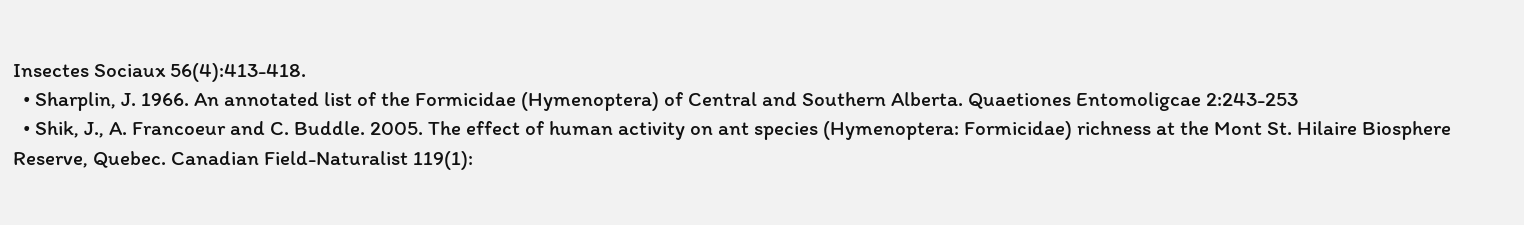Insectes Sociaux 56(4):413-418.
  • Sharplin, J. 1966. An annotated list of the Formicidae (Hymenoptera) of Central and Southern Alberta. Quaetiones Entomoligcae 2:243-253
  • Shik, J., A. Francoeur and C. Buddle. 2005. The effect of human activity on ant species (Hymenoptera: Formicidae) richness at the Mont St. Hilaire Biosphere Reserve, Quebec. Canadian Field-Naturalist 119(1):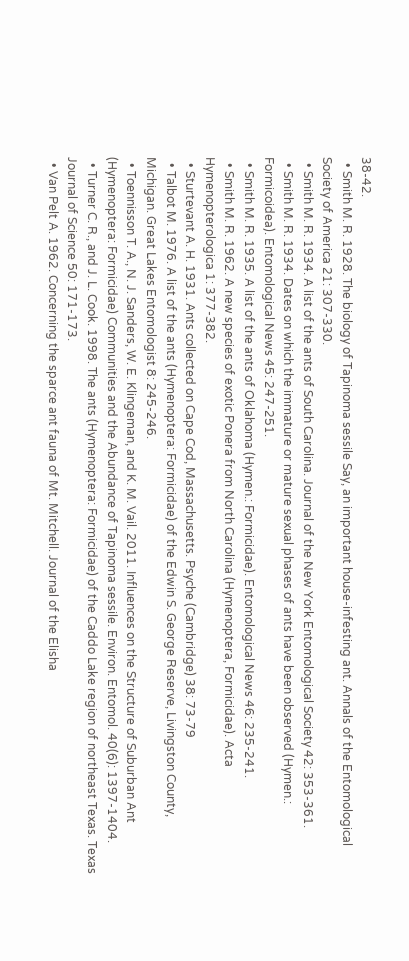38-42.
  • Smith M. R. 1928. The biology of Tapinoma sessile Say, an important house-infesting ant. Annals of the Entomological Society of America 21: 307-330.
  • Smith M. R. 1934. A list of the ants of South Carolina. Journal of the New York Entomological Society 42: 353-361.
  • Smith M. R. 1934. Dates on which the immature or mature sexual phases of ants have been observed (Hymen.: Formicoidea). Entomological News 45: 247-251.
  • Smith M. R. 1935. A list of the ants of Oklahoma (Hymen.: Formicidae). Entomological News 46: 235-241.
  • Smith M. R. 1962. A new species of exotic Ponera from North Carolina (Hymenoptera, Formicidae). Acta Hymenopterologica 1: 377-382.
  • Sturtevant A. H. 1931. Ants collected on Cape Cod, Massachusetts. Psyche (Cambridge) 38: 73-79
  • Talbot M. 1976. A list of the ants (Hymenoptera: Formicidae) of the Edwin S. George Reserve, Livingston County, Michigan. Great Lakes Entomologist 8: 245-246.
  • Toennisson T. A., N. J. Sanders, W. E. Klingeman, and K. M. Vail. 2011. Influences on the Structure of Suburban Ant (Hymenoptera: Formicidae) Communities and the Abundance of Tapinoma sessile. Environ. Entomol. 40(6): 1397-1404.
  • Turner C. R., and J. L. Cook. 1998. The ants (Hymenoptera: Formicidae) of the Caddo Lake region of northeast Texas. Texas Journal of Science 50: 171-173.
  • Van Pelt A. 1962. Concerning the sparce ant fauna of Mt. Mitchell. Journal of the Elisha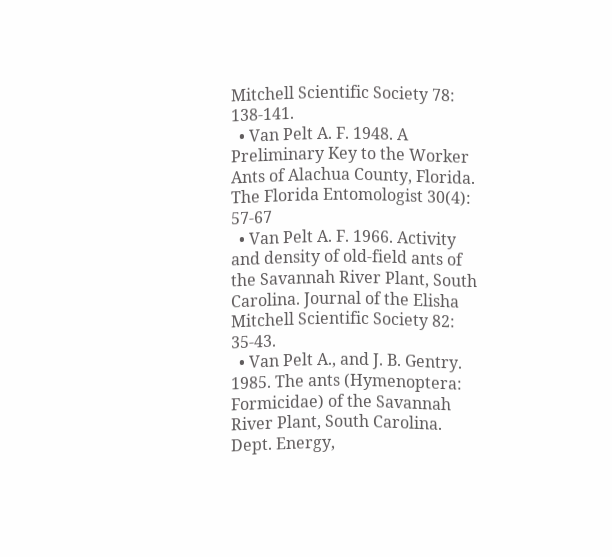Mitchell Scientific Society 78: 138-141.
  • Van Pelt A. F. 1948. A Preliminary Key to the Worker Ants of Alachua County, Florida. The Florida Entomologist 30(4): 57-67
  • Van Pelt A. F. 1966. Activity and density of old-field ants of the Savannah River Plant, South Carolina. Journal of the Elisha Mitchell Scientific Society 82: 35-43.
  • Van Pelt A., and J. B. Gentry. 1985. The ants (Hymenoptera: Formicidae) of the Savannah River Plant, South Carolina. Dept. Energy,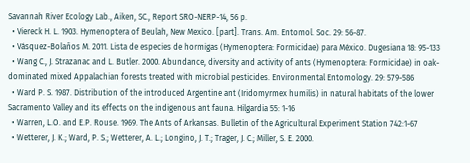Savannah River Ecology Lab., Aiken, SC., Report SRO-NERP-14, 56 p.
  • Viereck H. L. 1903. Hymenoptera of Beulah, New Mexico. [part]. Trans. Am. Entomol. Soc. 29: 56-87.
  • Vásquez-Bolaños M. 2011. Lista de especies de hormigas (Hymenoptera: Formicidae) para México. Dugesiana 18: 95-133
  • Wang C., J. Strazanac and L. Butler. 2000. Abundance, diversity and activity of ants (Hymenoptera: Formicidae) in oak-dominated mixed Appalachian forests treated with microbial pesticides. Environmental Entomology. 29: 579-586
  • Ward P. S. 1987. Distribution of the introduced Argentine ant (Iridomyrmex humilis) in natural habitats of the lower Sacramento Valley and its effects on the indigenous ant fauna. Hilgardia 55: 1-16
  • Warren, L.O. and E.P. Rouse. 1969. The Ants of Arkansas. Bulletin of the Agricultural Experiment Station 742:1-67
  • Wetterer, J. K.; Ward, P. S.; Wetterer, A. L.; Longino, J. T.; Trager, J. C.; Miller, S. E. 2000.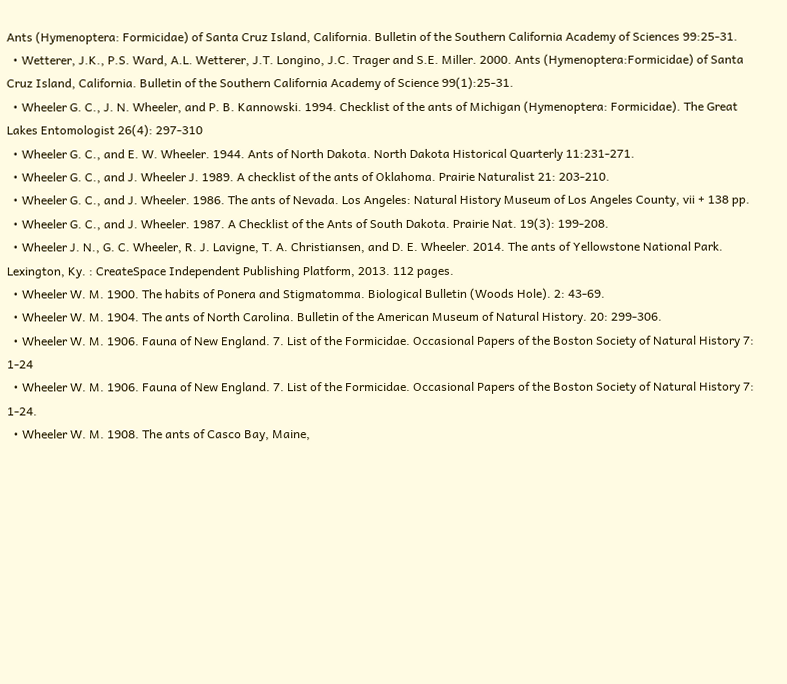Ants (Hymenoptera: Formicidae) of Santa Cruz Island, California. Bulletin of the Southern California Academy of Sciences 99:25-31.
  • Wetterer, J.K., P.S. Ward, A.L. Wetterer, J.T. Longino, J.C. Trager and S.E. Miller. 2000. Ants (Hymenoptera:Formicidae) of Santa Cruz Island, California. Bulletin of the Southern California Academy of Science 99(1):25-31.
  • Wheeler G. C., J. N. Wheeler, and P. B. Kannowski. 1994. Checklist of the ants of Michigan (Hymenoptera: Formicidae). The Great Lakes Entomologist 26(4): 297-310
  • Wheeler G. C., and E. W. Wheeler. 1944. Ants of North Dakota. North Dakota Historical Quarterly 11:231-271.
  • Wheeler G. C., and J. Wheeler J. 1989. A checklist of the ants of Oklahoma. Prairie Naturalist 21: 203-210.
  • Wheeler G. C., and J. Wheeler. 1986. The ants of Nevada. Los Angeles: Natural History Museum of Los Angeles County, vii + 138 pp.
  • Wheeler G. C., and J. Wheeler. 1987. A Checklist of the Ants of South Dakota. Prairie Nat. 19(3): 199-208.
  • Wheeler J. N., G. C. Wheeler, R. J. Lavigne, T. A. Christiansen, and D. E. Wheeler. 2014. The ants of Yellowstone National Park. Lexington, Ky. : CreateSpace Independent Publishing Platform, 2013. 112 pages.
  • Wheeler W. M. 1900. The habits of Ponera and Stigmatomma. Biological Bulletin (Woods Hole). 2: 43-69.
  • Wheeler W. M. 1904. The ants of North Carolina. Bulletin of the American Museum of Natural History. 20: 299-306.
  • Wheeler W. M. 1906. Fauna of New England. 7. List of the Formicidae. Occasional Papers of the Boston Society of Natural History 7: 1-24
  • Wheeler W. M. 1906. Fauna of New England. 7. List of the Formicidae. Occasional Papers of the Boston Society of Natural History 7: 1-24.
  • Wheeler W. M. 1908. The ants of Casco Bay, Maine,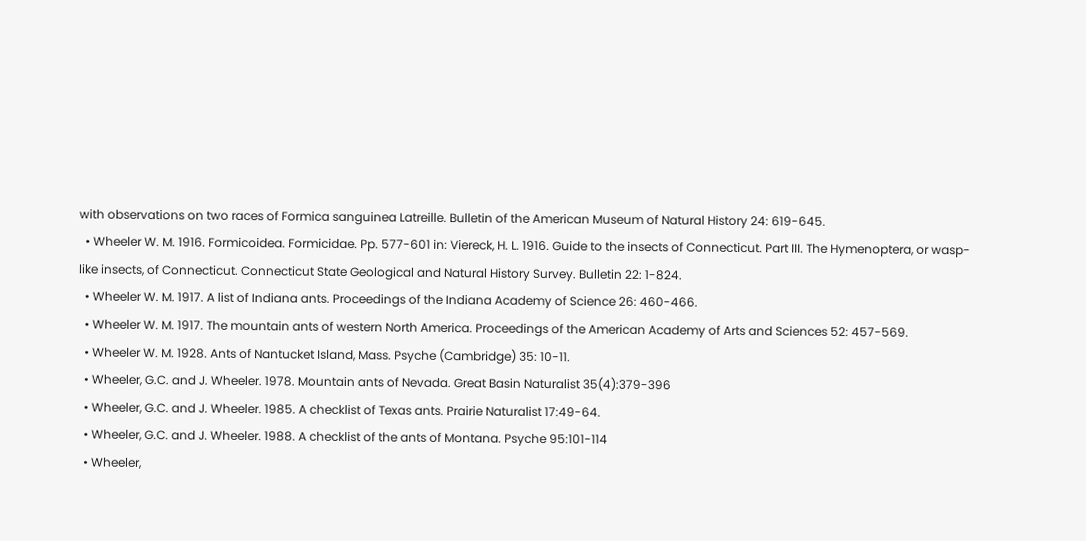with observations on two races of Formica sanguinea Latreille. Bulletin of the American Museum of Natural History 24: 619-645.
  • Wheeler W. M. 1916. Formicoidea. Formicidae. Pp. 577-601 in: Viereck, H. L. 1916. Guide to the insects of Connecticut. Part III. The Hymenoptera, or wasp-like insects, of Connecticut. Connecticut State Geological and Natural History Survey. Bulletin 22: 1-824.
  • Wheeler W. M. 1917. A list of Indiana ants. Proceedings of the Indiana Academy of Science 26: 460-466.
  • Wheeler W. M. 1917. The mountain ants of western North America. Proceedings of the American Academy of Arts and Sciences 52: 457-569.
  • Wheeler W. M. 1928. Ants of Nantucket Island, Mass. Psyche (Cambridge) 35: 10-11.
  • Wheeler, G.C. and J. Wheeler. 1978. Mountain ants of Nevada. Great Basin Naturalist 35(4):379-396
  • Wheeler, G.C. and J. Wheeler. 1985. A checklist of Texas ants. Prairie Naturalist 17:49-64.
  • Wheeler, G.C. and J. Wheeler. 1988. A checklist of the ants of Montana. Psyche 95:101-114
  • Wheeler,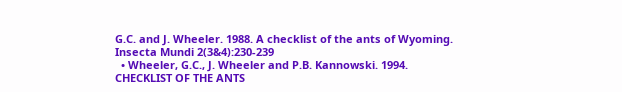G.C. and J. Wheeler. 1988. A checklist of the ants of Wyoming. Insecta Mundi 2(3&4):230-239
  • Wheeler, G.C., J. Wheeler and P.B. Kannowski. 1994. CHECKLIST OF THE ANTS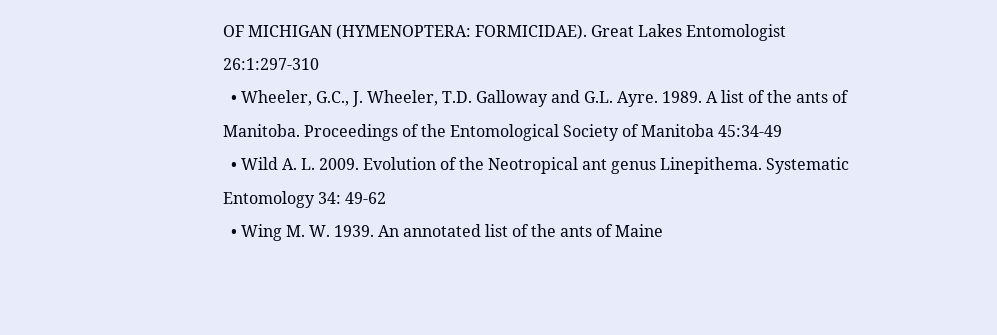OF MICHIGAN (HYMENOPTERA: FORMICIDAE). Great Lakes Entomologist 26:1:297-310
  • Wheeler, G.C., J. Wheeler, T.D. Galloway and G.L. Ayre. 1989. A list of the ants of Manitoba. Proceedings of the Entomological Society of Manitoba 45:34-49
  • Wild A. L. 2009. Evolution of the Neotropical ant genus Linepithema. Systematic Entomology 34: 49-62
  • Wing M. W. 1939. An annotated list of the ants of Maine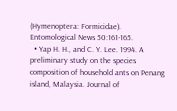(Hymenoptera: Formicidae). Entomological News 50:161-165.
  • Yap H. H., and C. Y. Lee. 1994. A preliminary study on the species composition of household ants on Penang island, Malaysia. Journal of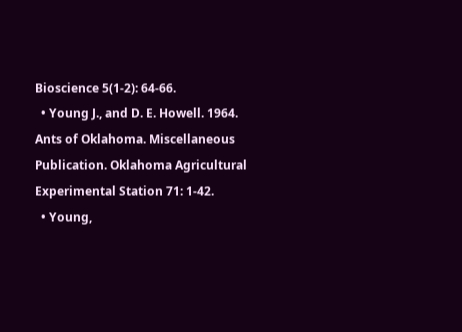Bioscience 5(1-2): 64-66.
  • Young J., and D. E. Howell. 1964. Ants of Oklahoma. Miscellaneous Publication. Oklahoma Agricultural Experimental Station 71: 1-42.
  • Young,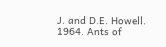J. and D.E. Howell. 1964. Ants of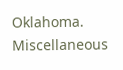Oklahoma. Miscellaneous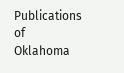Publications of Oklahoma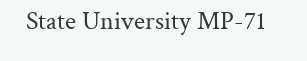State University MP-71